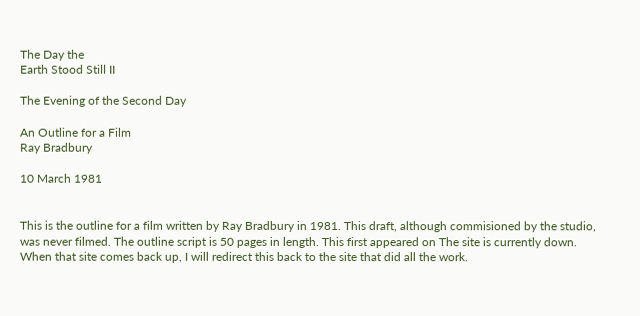The Day the
Earth Stood Still II

The Evening of the Second Day

An Outline for a Film
Ray Bradbury

10 March 1981


This is the outline for a film written by Ray Bradbury in 1981. This draft, although commisioned by the studio, was never filmed. The outline script is 50 pages in length. This first appeared on The site is currently down. When that site comes back up, I will redirect this back to the site that did all the work.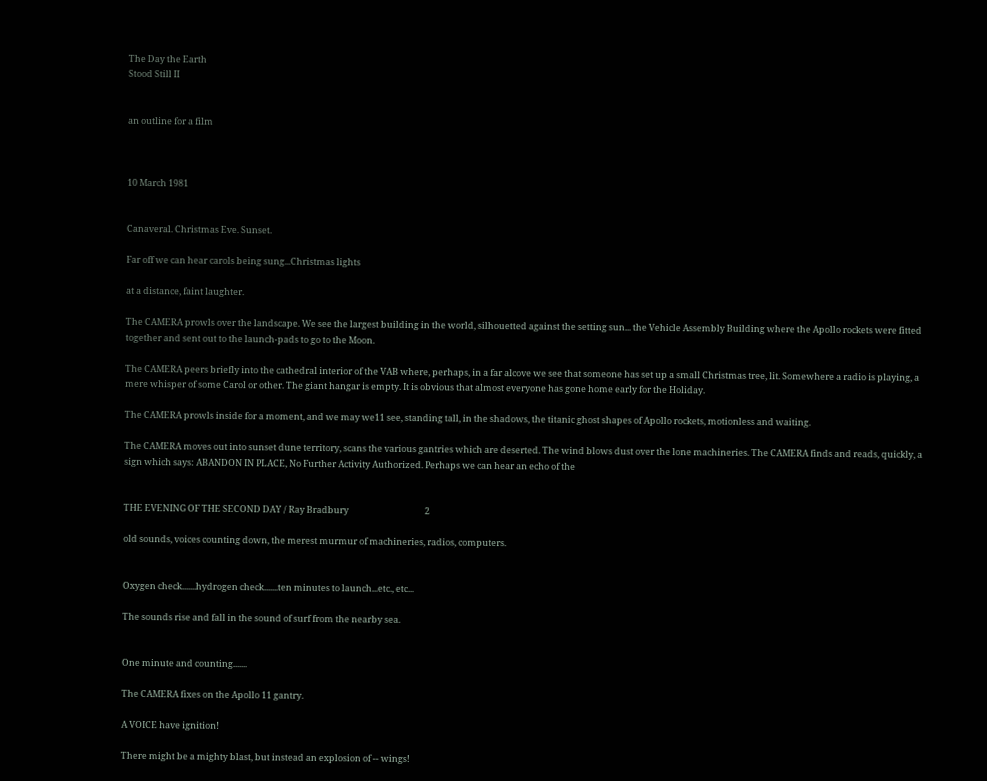The Day the Earth
Stood Still II


an outline for a film



10 March 1981


Canaveral. Christmas Eve. Sunset.

Far off we can hear carols being sung...Christmas lights

at a distance, faint laughter.

The CAMERA prowls over the landscape. We see the largest building in the world, silhouetted against the setting sun... the Vehicle Assembly Building where the Apollo rockets were fitted together and sent out to the launch-pads to go to the Moon.

The CAMERA peers briefly into the cathedral interior of the VAB where, perhaps, in a far alcove we see that someone has set up a small Christmas tree, lit. Somewhere a radio is playing, a mere whisper of some Carol or other. The giant hangar is empty. It is obvious that almost everyone has gone home early for the Holiday.

The CAMERA prowls inside for a moment, and we may we11 see, standing tall, in the shadows, the titanic ghost shapes of Apollo rockets, motionless and waiting.

The CAMERA moves out into sunset dune territory, scans the various gantries which are deserted. The wind blows dust over the lone machineries. The CAMERA finds and reads, quickly, a sign which says: ABANDON IN PLACE, No Further Activity Authorized. Perhaps we can hear an echo of the


THE EVENING OF THE SECOND DAY / Ray Bradbury                                      2

old sounds, voices counting down, the merest murmur of machineries, radios, computers.


Oxygen check.......hydrogen check.......ten minutes to launch...etc., etc...

The sounds rise and fall in the sound of surf from the nearby sea.


One minute and counting.......

The CAMERA fixes on the Apollo 11 gantry.

A VOICE have ignition!

There might be a mighty blast, but instead an explosion of -- wings!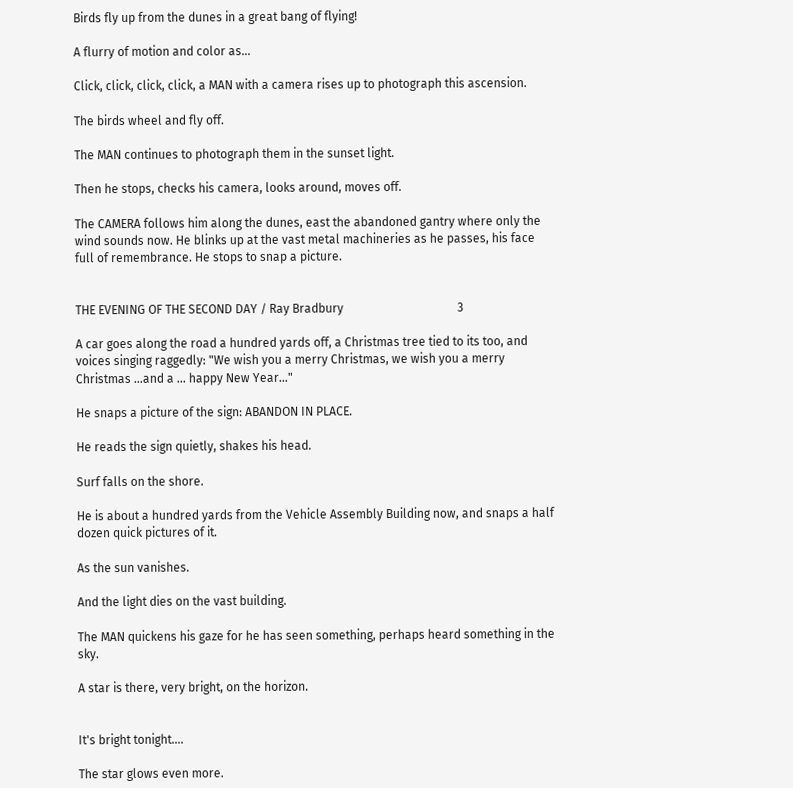Birds fly up from the dunes in a great bang of flying!

A flurry of motion and color as...

Click, click, click, click, a MAN with a camera rises up to photograph this ascension.

The birds wheel and fly off.

The MAN continues to photograph them in the sunset light.

Then he stops, checks his camera, looks around, moves off.

The CAMERA follows him along the dunes, east the abandoned gantry where only the wind sounds now. He blinks up at the vast metal machineries as he passes, his face full of remembrance. He stops to snap a picture.


THE EVENING OF THE SECOND DAY / Ray Bradbury                                      3

A car goes along the road a hundred yards off, a Christmas tree tied to its too, and voices singing raggedly: "We wish you a merry Christmas, we wish you a merry Christmas ...and a ... happy New Year..."

He snaps a picture of the sign: ABANDON IN PLACE.

He reads the sign quietly, shakes his head.

Surf falls on the shore.

He is about a hundred yards from the Vehicle Assembly Building now, and snaps a half dozen quick pictures of it.

As the sun vanishes.

And the light dies on the vast building.

The MAN quickens his gaze for he has seen something, perhaps heard something in the sky.

A star is there, very bright, on the horizon.


It's bright tonight....

The star glows even more.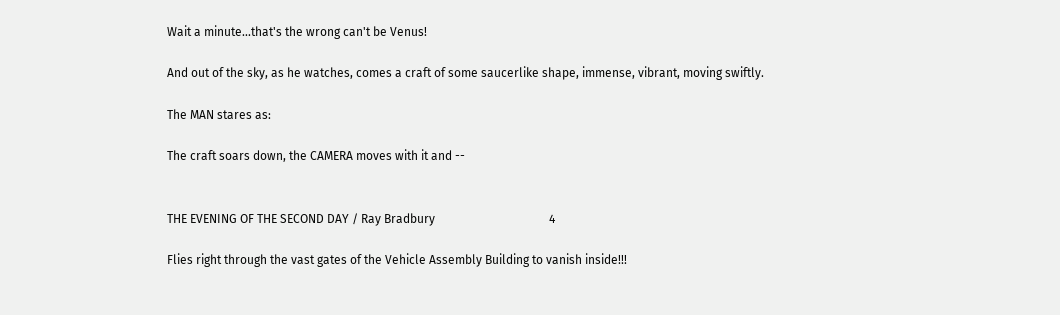Wait a minute...that's the wrong can't be Venus!

And out of the sky, as he watches, comes a craft of some saucerlike shape, immense, vibrant, moving swiftly.

The MAN stares as:

The craft soars down, the CAMERA moves with it and --


THE EVENING OF THE SECOND DAY / Ray Bradbury                                      4

Flies right through the vast gates of the Vehicle Assembly Building to vanish inside!!!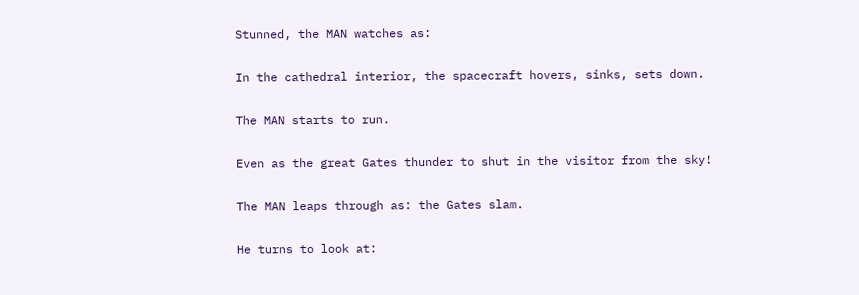Stunned, the MAN watches as:

In the cathedral interior, the spacecraft hovers, sinks, sets down.

The MAN starts to run.

Even as the great Gates thunder to shut in the visitor from the sky!

The MAN leaps through as: the Gates slam.

He turns to look at: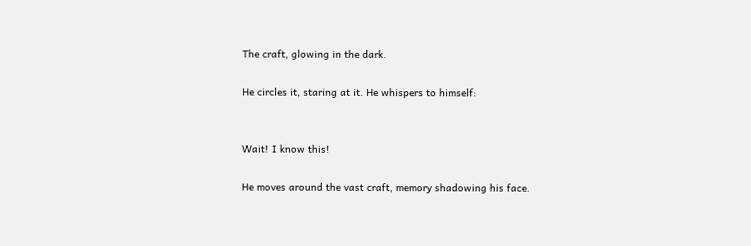The craft, glowing in the dark.

He circles it, staring at it. He whispers to himself:


Wait! I know this!

He moves around the vast craft, memory shadowing his face.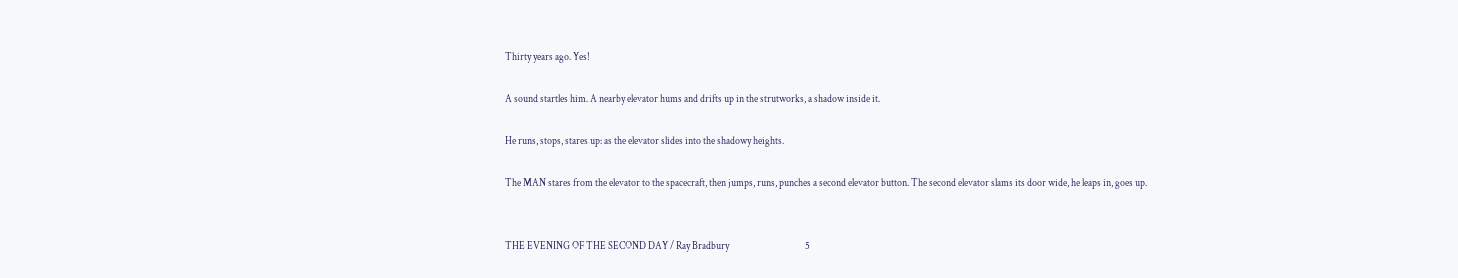Thirty years ago. Yes!

A sound startles him. A nearby elevator hums and drifts up in the strutworks, a shadow inside it.

He runs, stops, stares up: as the elevator slides into the shadowy heights.

The MAN stares from the elevator to the spacecraft, then jumps, runs, punches a second elevator button. The second elevator slams its door wide, he leaps in, goes up.


THE EVENING OF THE SECOND DAY / Ray Bradbury                                      5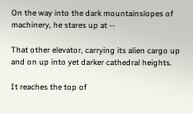On the way into the dark mountainslopes of machinery, he stares up at --

That other elevator, carrying its alien cargo up and on up into yet darker cathedral heights.

It reaches the top of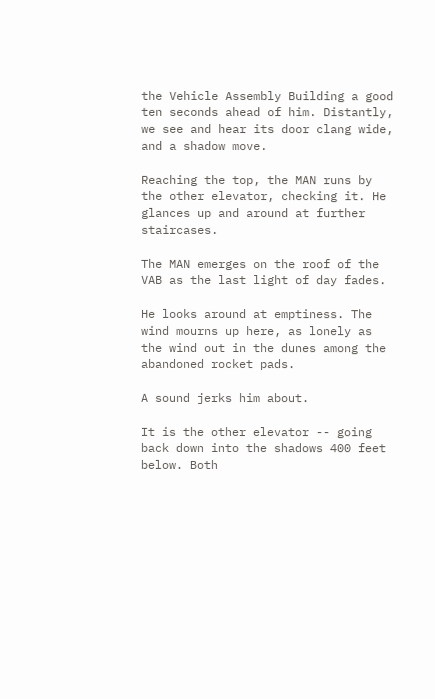the Vehicle Assembly Building a good ten seconds ahead of him. Distantly, we see and hear its door clang wide, and a shadow move.

Reaching the top, the MAN runs by the other elevator, checking it. He glances up and around at further staircases.

The MAN emerges on the roof of the VAB as the last light of day fades.

He looks around at emptiness. The wind mourns up here, as lonely as the wind out in the dunes among the abandoned rocket pads.

A sound jerks him about.

It is the other elevator -- going back down into the shadows 400 feet below. Both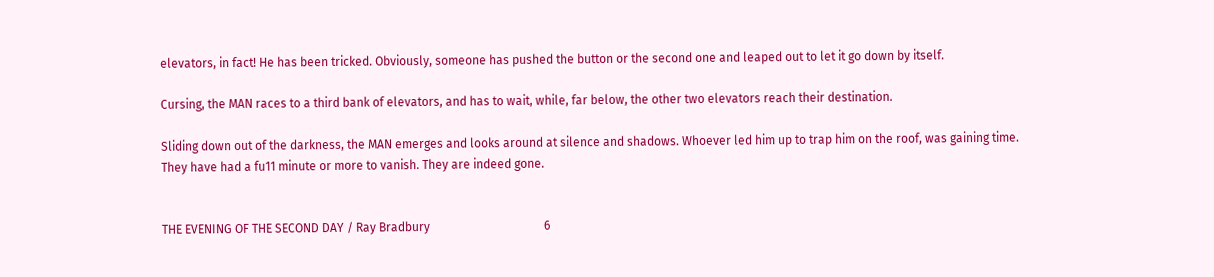elevators, in fact! He has been tricked. Obviously, someone has pushed the button or the second one and leaped out to let it go down by itself.

Cursing, the MAN races to a third bank of elevators, and has to wait, while, far below, the other two elevators reach their destination.

Sliding down out of the darkness, the MAN emerges and looks around at silence and shadows. Whoever led him up to trap him on the roof, was gaining time. They have had a fu11 minute or more to vanish. They are indeed gone.


THE EVENING OF THE SECOND DAY / Ray Bradbury                                      6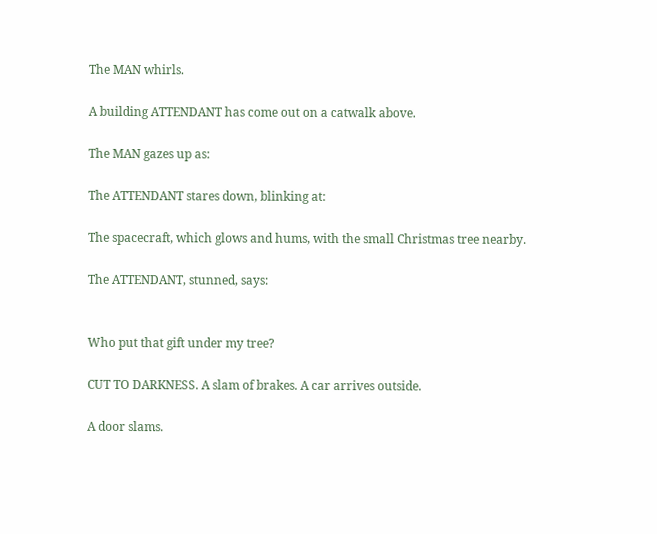The MAN whirls.

A building ATTENDANT has come out on a catwalk above.

The MAN gazes up as:

The ATTENDANT stares down, blinking at:

The spacecraft, which glows and hums, with the small Christmas tree nearby.

The ATTENDANT, stunned, says:


Who put that gift under my tree?

CUT TO DARKNESS. A slam of brakes. A car arrives outside.

A door slams.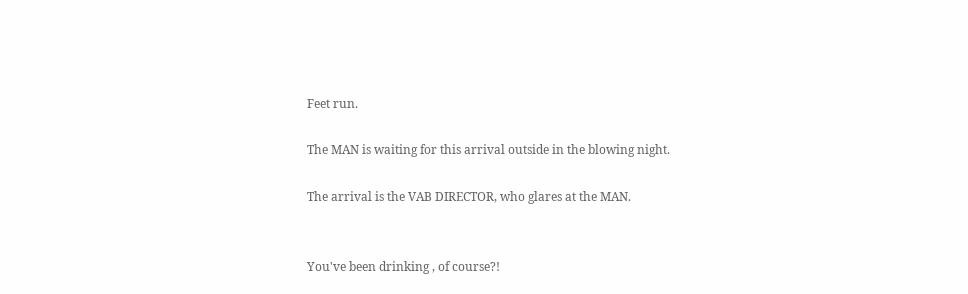Feet run.

The MAN is waiting for this arrival outside in the blowing night.

The arrival is the VAB DIRECTOR, who glares at the MAN.


You've been drinking , of course?!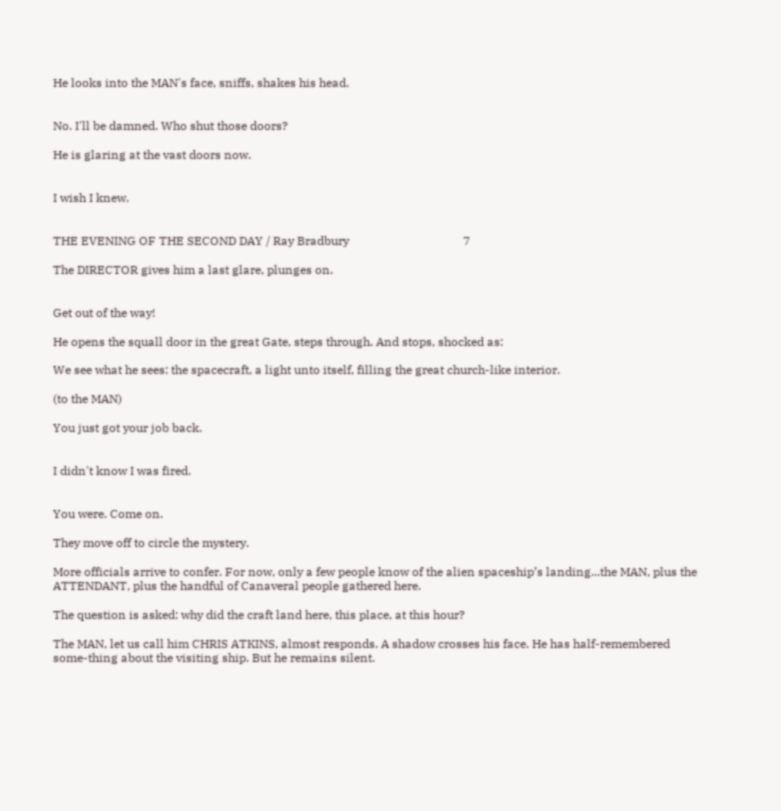He looks into the MAN's face, sniffs, shakes his head.


No. I'll be damned. Who shut those doors?

He is glaring at the vast doors now.


I wish I knew.


THE EVENING OF THE SECOND DAY / Ray Bradbury                                      7

The DIRECTOR gives him a last glare, plunges on.


Get out of the way!

He opens the squall door in the great Gate, steps through. And stops, shocked as:

We see what he sees: the spacecraft, a light unto itself, filling the great church-like interior.

(to the MAN)

You just got your job back.


I didn't know I was fired.


You were. Come on.

They move off to circle the mystery.

More officials arrive to confer. For now, only a few people know of the alien spaceship’s landing...the MAN, plus the ATTENDANT, plus the handful of Canaveral people gathered here.

The question is asked: why did the craft land here, this place, at this hour?

The MAN, let us call him CHRIS ATKINS, almost responds. A shadow crosses his face. He has half-remembered some-thing about the visiting ship. But he remains silent.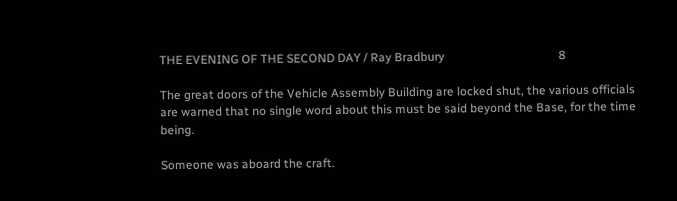THE EVENING OF THE SECOND DAY / Ray Bradbury                                      8

The great doors of the Vehicle Assembly Building are locked shut, the various officials are warned that no single word about this must be said beyond the Base, for the time being.

Someone was aboard the craft.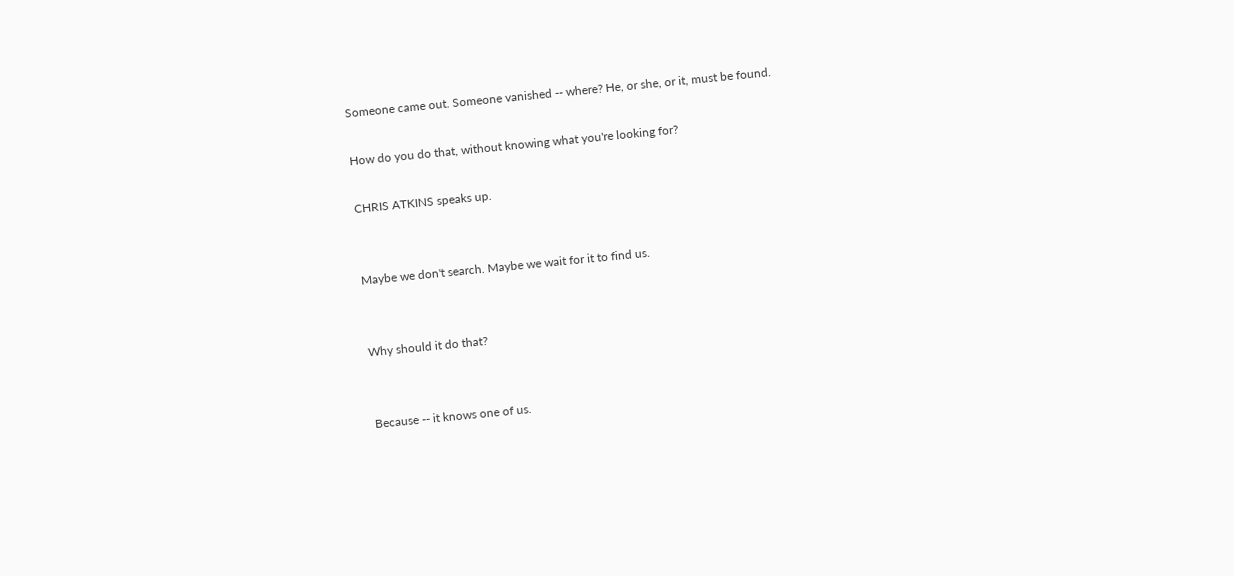Someone came out. Someone vanished -- where? He, or she, or it, must be found.

How do you do that, without knowing what you're looking for?

CHRIS ATKINS speaks up.


Maybe we don't search. Maybe we wait for it to find us.


Why should it do that?


Because -- it knows one of us.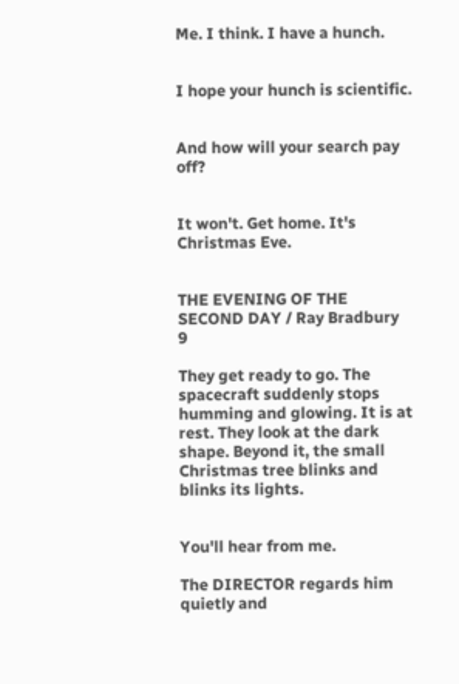Me. I think. I have a hunch.


I hope your hunch is scientific.


And how will your search pay off?


It won't. Get home. It's Christmas Eve.


THE EVENING OF THE SECOND DAY / Ray Bradbury                                      9

They get ready to go. The spacecraft suddenly stops humming and glowing. It is at rest. They look at the dark shape. Beyond it, the small Christmas tree blinks and blinks its lights.


You'll hear from me.

The DIRECTOR regards him quietly and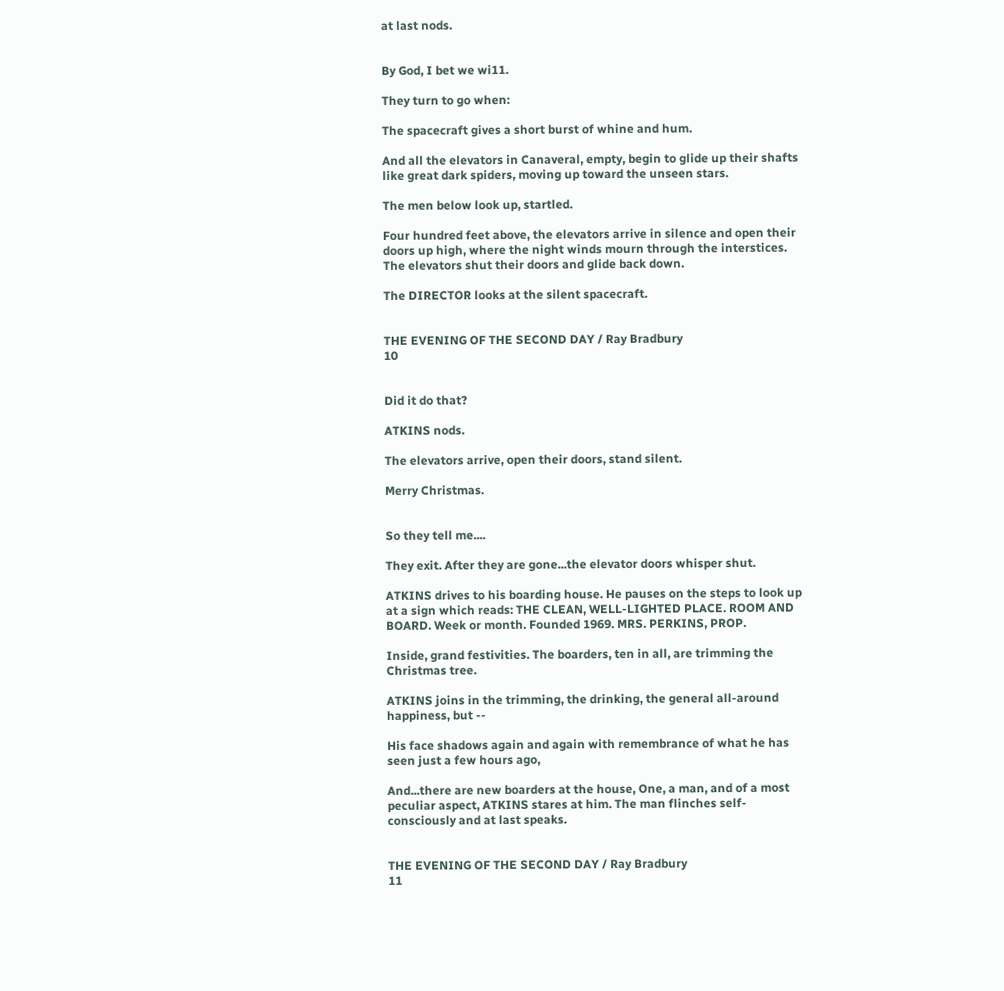at last nods.


By God, I bet we wi11.

They turn to go when:

The spacecraft gives a short burst of whine and hum.

And all the elevators in Canaveral, empty, begin to glide up their shafts like great dark spiders, moving up toward the unseen stars.

The men below look up, startled.

Four hundred feet above, the elevators arrive in silence and open their doors up high, where the night winds mourn through the interstices. The elevators shut their doors and glide back down.

The DIRECTOR looks at the silent spacecraft.


THE EVENING OF THE SECOND DAY / Ray Bradbury                                    10


Did it do that?

ATKINS nods.

The elevators arrive, open their doors, stand silent.

Merry Christmas.


So they tell me....

They exit. After they are gone...the elevator doors whisper shut.

ATKINS drives to his boarding house. He pauses on the steps to look up at a sign which reads: THE CLEAN, WELL-LIGHTED PLACE. ROOM AND BOARD. Week or month. Founded 1969. MRS. PERKINS, PROP.

Inside, grand festivities. The boarders, ten in all, are trimming the Christmas tree.

ATKINS joins in the trimming, the drinking, the general all-around happiness, but --

His face shadows again and again with remembrance of what he has seen just a few hours ago,

And...there are new boarders at the house, One, a man, and of a most peculiar aspect, ATKINS stares at him. The man flinches self-consciously and at last speaks.


THE EVENING OF THE SECOND DAY / Ray Bradbury                                    11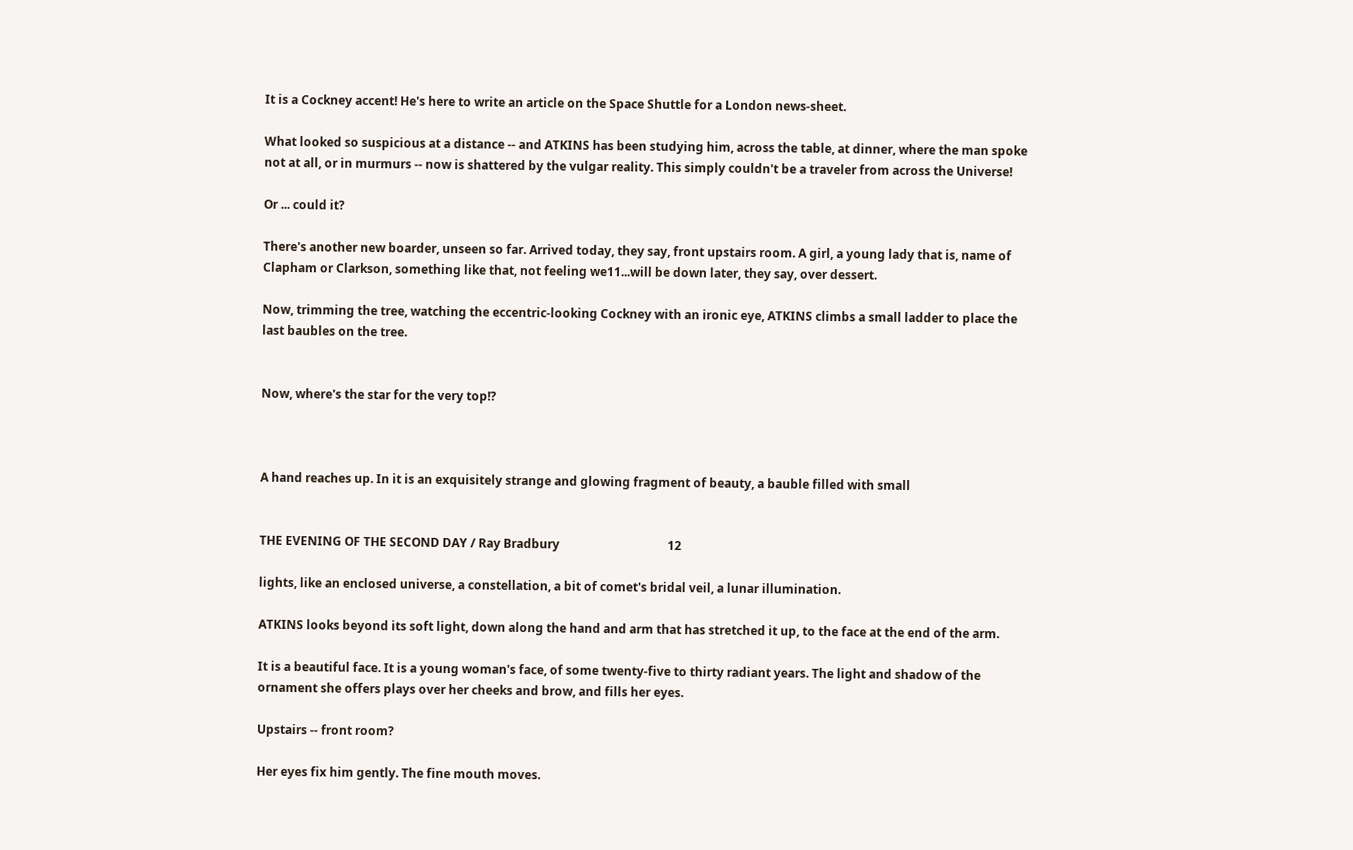It is a Cockney accent! He's here to write an article on the Space Shuttle for a London news-sheet.

What looked so suspicious at a distance -- and ATKINS has been studying him, across the table, at dinner, where the man spoke not at all, or in murmurs -- now is shattered by the vulgar reality. This simply couldn't be a traveler from across the Universe!

Or ... could it?

There's another new boarder, unseen so far. Arrived today, they say, front upstairs room. A girl, a young lady that is, name of Clapham or Clarkson, something like that, not feeling we11...will be down later, they say, over dessert.

Now, trimming the tree, watching the eccentric-looking Cockney with an ironic eye, ATKINS climbs a small ladder to place the last baubles on the tree.


Now, where's the star for the very top!?



A hand reaches up. In it is an exquisitely strange and glowing fragment of beauty, a bauble filled with small


THE EVENING OF THE SECOND DAY / Ray Bradbury                                    12

lights, like an enclosed universe, a constellation, a bit of comet's bridal veil, a lunar illumination.

ATKINS looks beyond its soft light, down along the hand and arm that has stretched it up, to the face at the end of the arm.

It is a beautiful face. It is a young woman's face, of some twenty-five to thirty radiant years. The light and shadow of the ornament she offers plays over her cheeks and brow, and fills her eyes.

Upstairs -- front room?

Her eyes fix him gently. The fine mouth moves.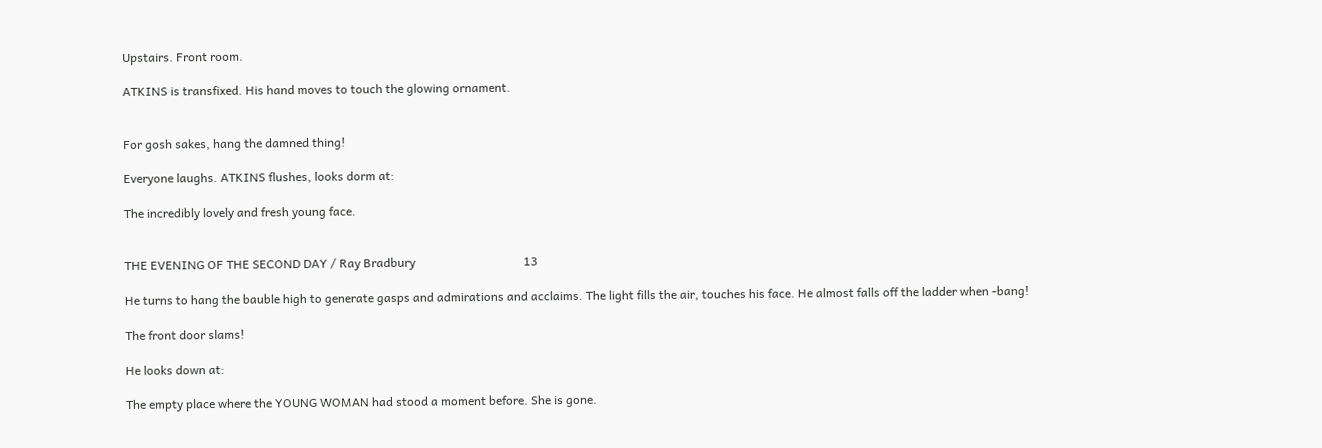Upstairs. Front room.

ATKINS is transfixed. His hand moves to touch the glowing ornament.


For gosh sakes, hang the damned thing!

Everyone laughs. ATKINS flushes, looks dorm at:

The incredibly lovely and fresh young face.


THE EVENING OF THE SECOND DAY / Ray Bradbury                                    13

He turns to hang the bauble high to generate gasps and admirations and acclaims. The light fills the air, touches his face. He almost falls off the ladder when -bang!

The front door slams!

He looks down at:

The empty place where the YOUNG WOMAN had stood a moment before. She is gone.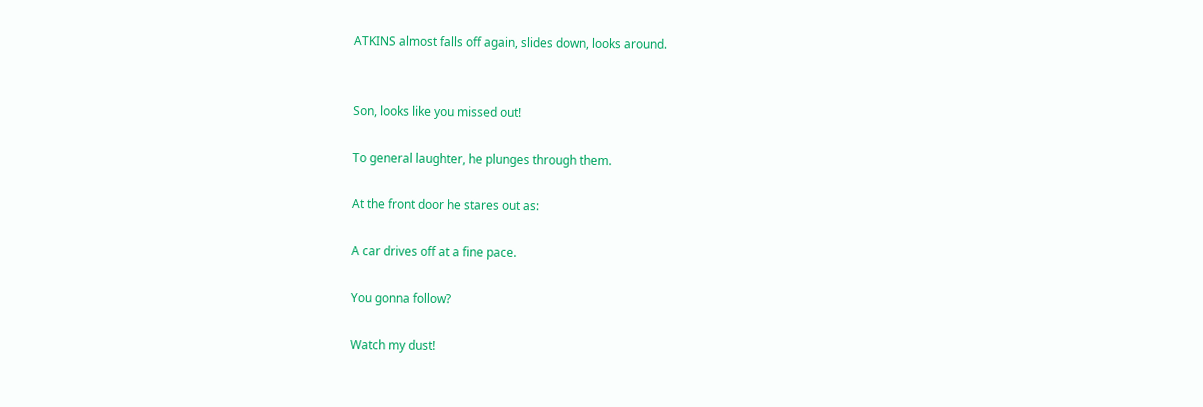ATKINS almost falls off again, slides down, looks around.


Son, looks like you missed out!

To general laughter, he plunges through them.

At the front door he stares out as:

A car drives off at a fine pace.

You gonna follow?

Watch my dust!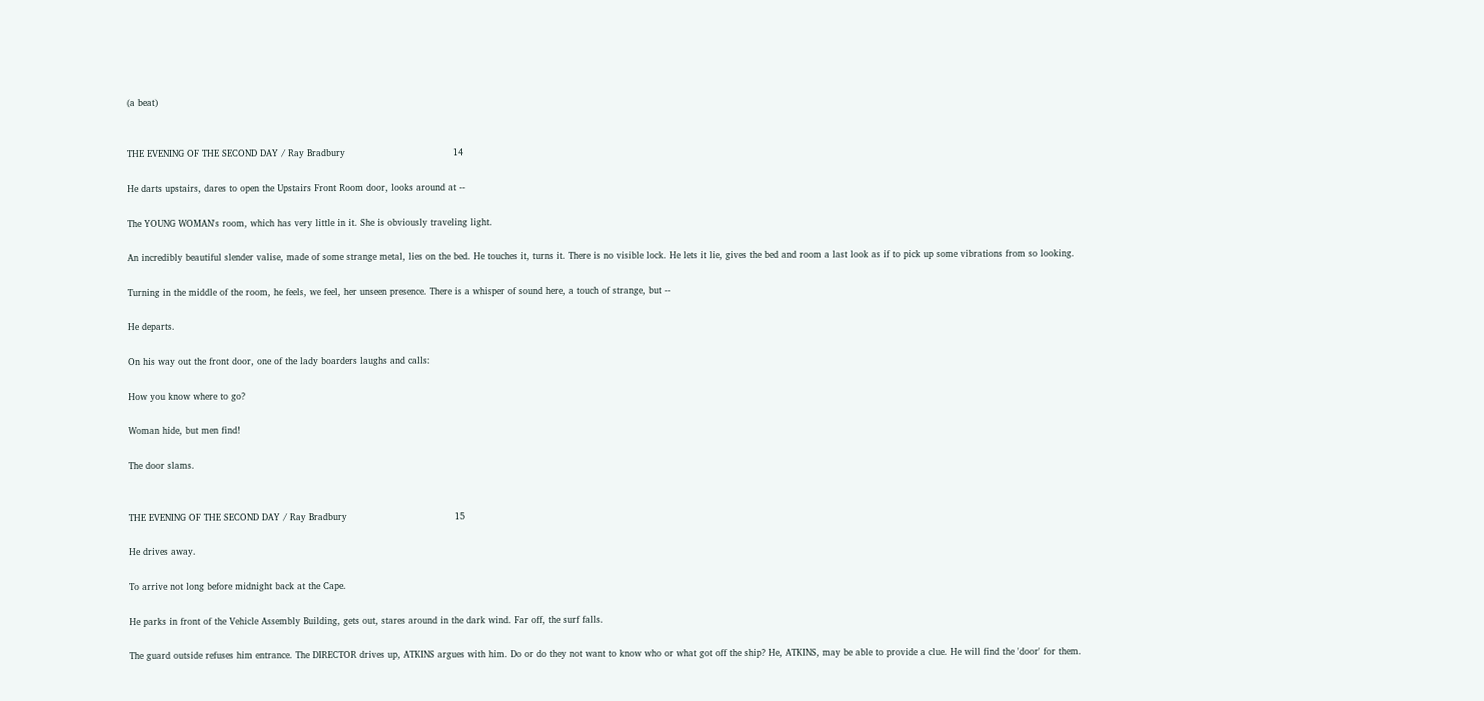(a beat)


THE EVENING OF THE SECOND DAY / Ray Bradbury                                    14

He darts upstairs, dares to open the Upstairs Front Room door, looks around at --

The YOUNG WOMAN's room, which has very little in it. She is obviously traveling light.

An incredibly beautiful slender valise, made of some strange metal, lies on the bed. He touches it, turns it. There is no visible lock. He lets it lie, gives the bed and room a last look as if to pick up some vibrations from so looking.

Turning in the middle of the room, he feels, we feel, her unseen presence. There is a whisper of sound here, a touch of strange, but --

He departs.

On his way out the front door, one of the lady boarders laughs and calls:

How you know where to go?

Woman hide, but men find!

The door slams.


THE EVENING OF THE SECOND DAY / Ray Bradbury                                    15

He drives away.

To arrive not long before midnight back at the Cape.

He parks in front of the Vehicle Assembly Building, gets out, stares around in the dark wind. Far off, the surf falls.

The guard outside refuses him entrance. The DIRECTOR drives up, ATKINS argues with him. Do or do they not want to know who or what got off the ship? He, ATKINS, may be able to provide a clue. He will find the 'door' for them.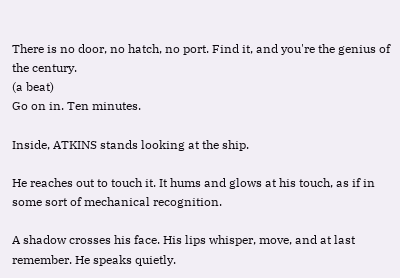There is no door, no hatch, no port. Find it, and you're the genius of the century.
(a beat)
Go on in. Ten minutes.

Inside, ATKINS stands looking at the ship.

He reaches out to touch it. It hums and glows at his touch, as if in some sort of mechanical recognition.

A shadow crosses his face. His lips whisper, move, and at last remember. He speaks quietly.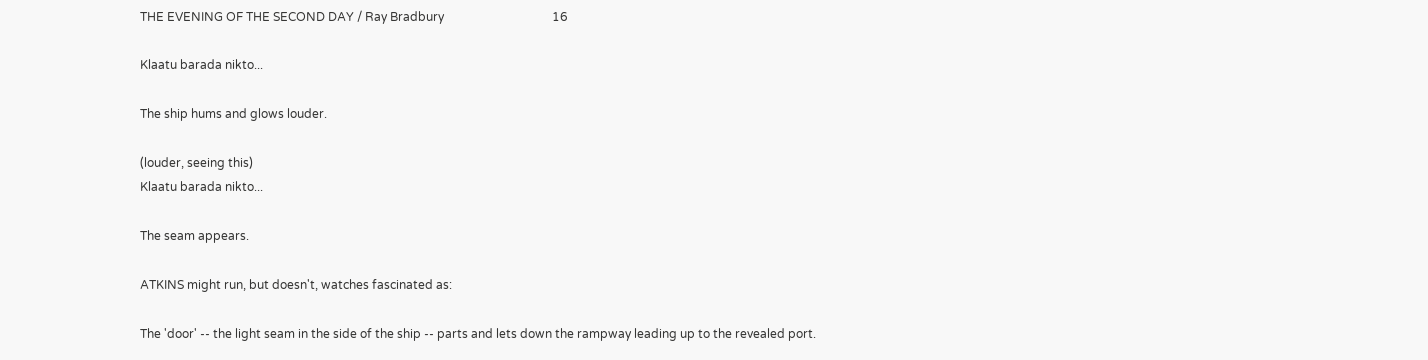THE EVENING OF THE SECOND DAY / Ray Bradbury                                    16

Klaatu barada nikto...

The ship hums and glows louder.

(louder, seeing this)
Klaatu barada nikto...

The seam appears.

ATKINS might run, but doesn't, watches fascinated as:

The 'door' -- the light seam in the side of the ship -- parts and lets down the rampway leading up to the revealed port.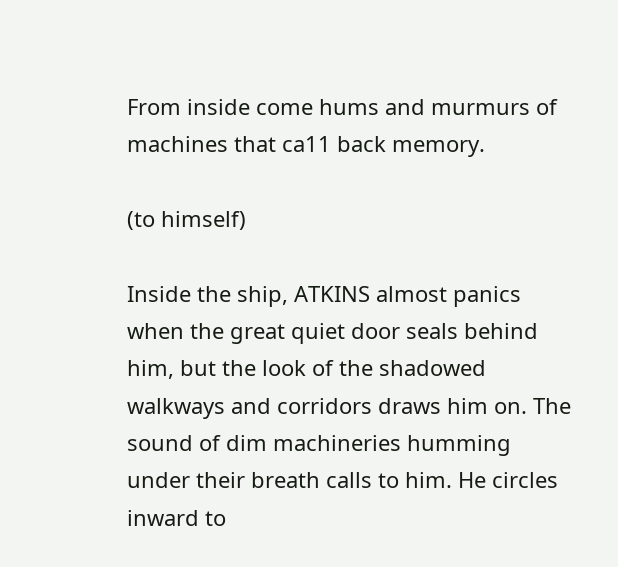From inside come hums and murmurs of machines that ca11 back memory.

(to himself)

Inside the ship, ATKINS almost panics when the great quiet door seals behind him, but the look of the shadowed walkways and corridors draws him on. The sound of dim machineries humming under their breath calls to him. He circles inward to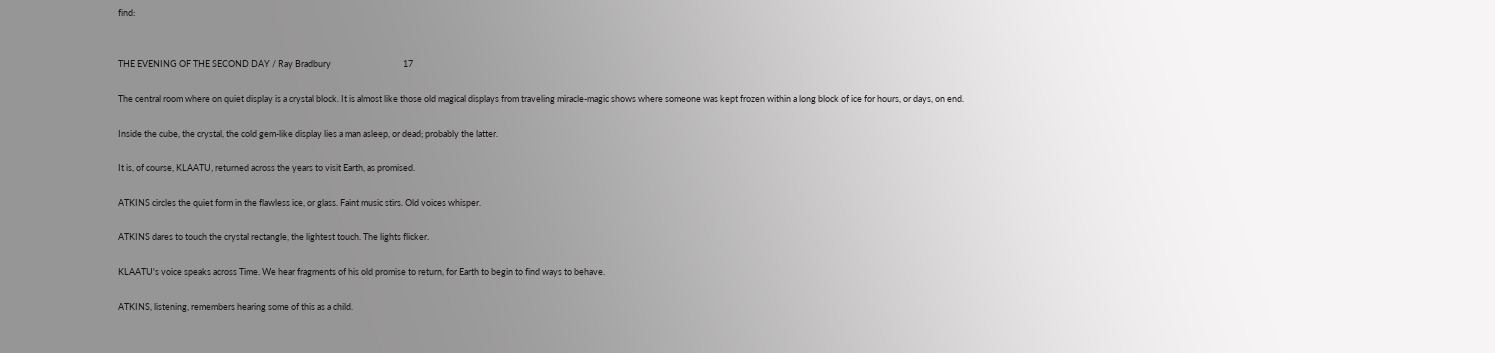find:


THE EVENING OF THE SECOND DAY / Ray Bradbury                                    17

The central room where on quiet display is a crystal block. It is almost like those old magical displays from traveling miracle-magic shows where someone was kept frozen within a long block of ice for hours, or days, on end.

Inside the cube, the crystal, the cold gem-like display lies a man asleep, or dead; probably the latter.

It is, of course, KLAATU, returned across the years to visit Earth, as promised.

ATKINS circles the quiet form in the flawless ice, or glass. Faint music stirs. Old voices whisper.

ATKINS dares to touch the crystal rectangle, the lightest touch. The lights flicker.

KLAATU's voice speaks across Time. We hear fragments of his old promise to return, for Earth to begin to find ways to behave.

ATKINS, listening, remembers hearing some of this as a child.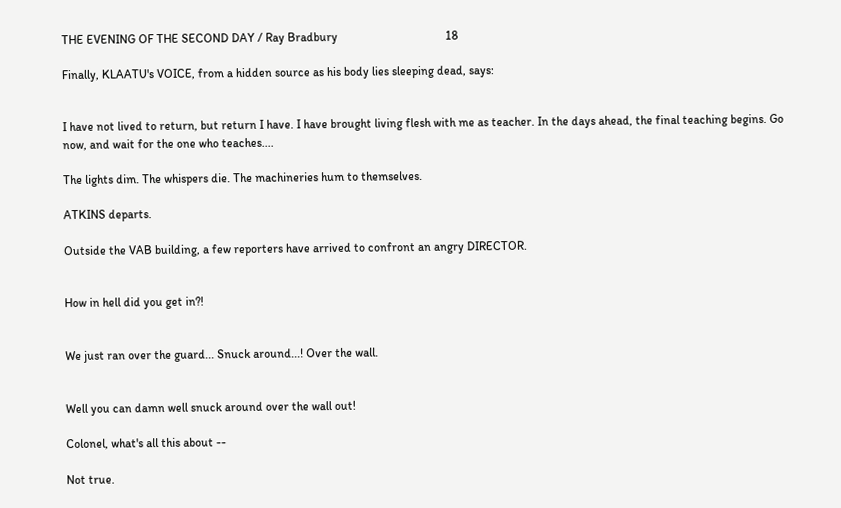THE EVENING OF THE SECOND DAY / Ray Bradbury                                    18

Finally, KLAATU's VOICE, from a hidden source as his body lies sleeping dead, says:


I have not lived to return, but return I have. I have brought living flesh with me as teacher. In the days ahead, the final teaching begins. Go now, and wait for the one who teaches....

The lights dim. The whispers die. The machineries hum to themselves.

ATKINS departs.

Outside the VAB building, a few reporters have arrived to confront an angry DIRECTOR.


How in hell did you get in?!


We just ran over the guard... Snuck around...! Over the wall.


Well you can damn well snuck around over the wall out!

Colonel, what's all this about --

Not true.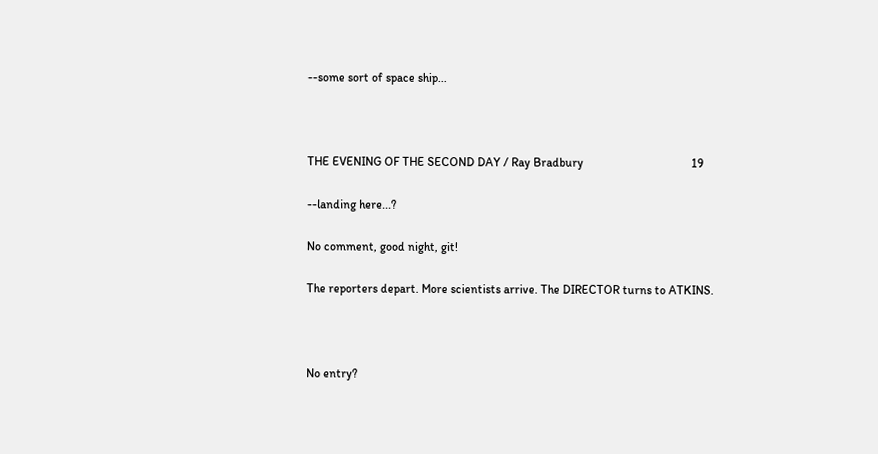--some sort of space ship...



THE EVENING OF THE SECOND DAY / Ray Bradbury                                    19

--landing here...?

No comment, good night, git!

The reporters depart. More scientists arrive. The DIRECTOR turns to ATKINS.



No entry?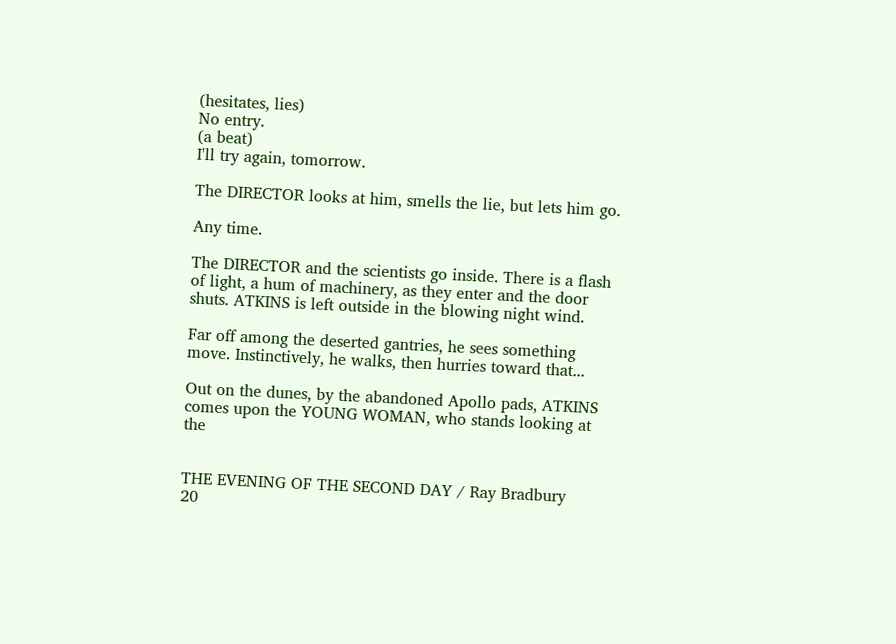(hesitates, lies)
No entry.
(a beat)
I'll try again, tomorrow.

The DIRECTOR looks at him, smells the lie, but lets him go.

Any time.

The DIRECTOR and the scientists go inside. There is a flash of light, a hum of machinery, as they enter and the door shuts. ATKINS is left outside in the blowing night wind.

Far off among the deserted gantries, he sees something move. Instinctively, he walks, then hurries toward that...

Out on the dunes, by the abandoned Apollo pads, ATKINS comes upon the YOUNG WOMAN, who stands looking at the


THE EVENING OF THE SECOND DAY / Ray Bradbury                                    20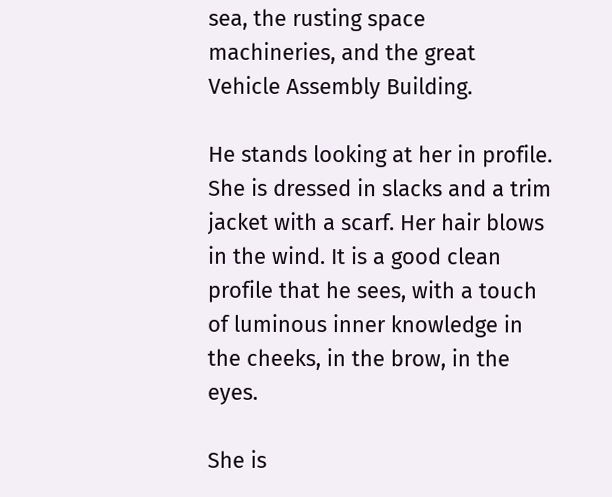sea, the rusting space machineries, and the great Vehicle Assembly Building.

He stands looking at her in profile. She is dressed in slacks and a trim jacket with a scarf. Her hair blows in the wind. It is a good clean profile that he sees, with a touch of luminous inner knowledge in the cheeks, in the brow, in the eyes.

She is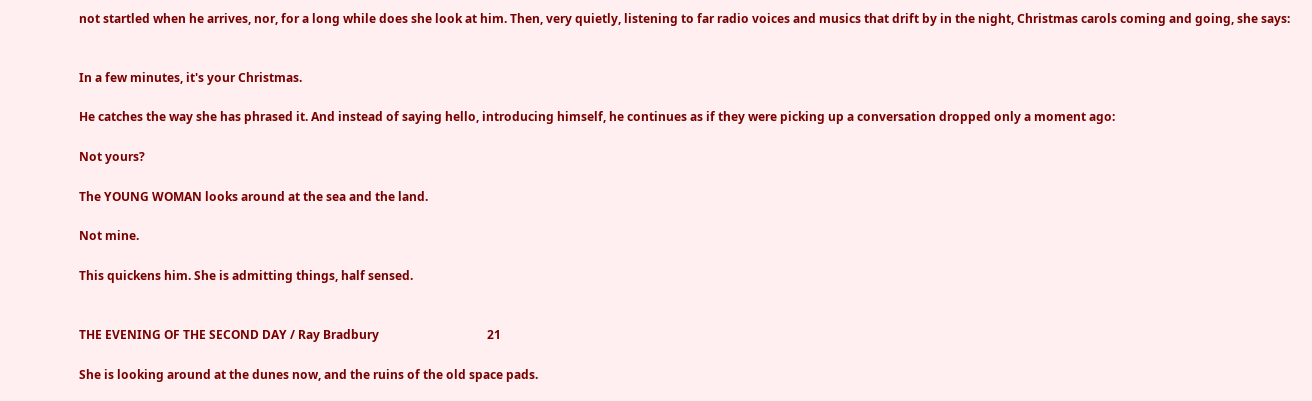not startled when he arrives, nor, for a long while does she look at him. Then, very quietly, listening to far radio voices and musics that drift by in the night, Christmas carols coming and going, she says:


In a few minutes, it's your Christmas.

He catches the way she has phrased it. And instead of saying hello, introducing himself, he continues as if they were picking up a conversation dropped only a moment ago:

Not yours?

The YOUNG WOMAN looks around at the sea and the land.

Not mine.

This quickens him. She is admitting things, half sensed.


THE EVENING OF THE SECOND DAY / Ray Bradbury                                    21

She is looking around at the dunes now, and the ruins of the old space pads.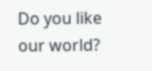Do you like our world?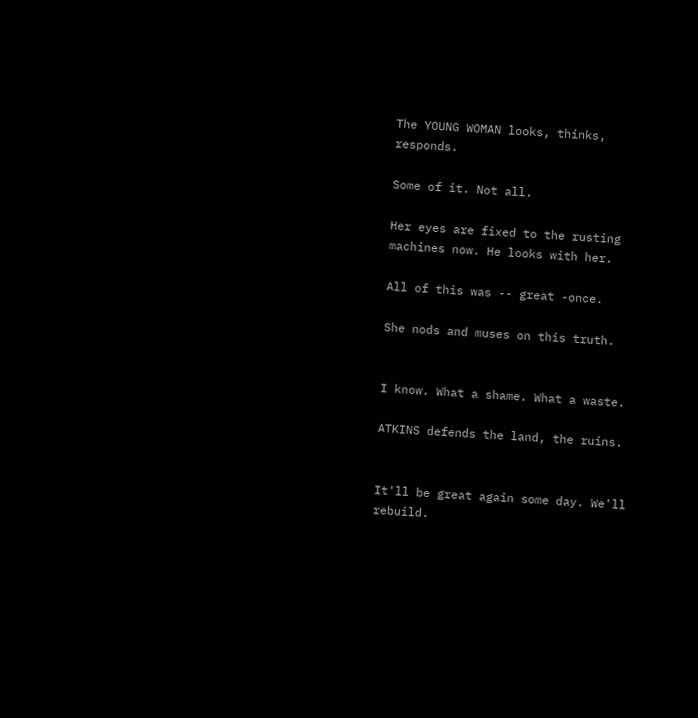The YOUNG WOMAN looks, thinks, responds.

Some of it. Not all.

Her eyes are fixed to the rusting machines now. He looks with her.

All of this was -- great -once.

She nods and muses on this truth.


I know. What a shame. What a waste.

ATKINS defends the land, the ruins.


It'll be great again some day. We'll rebuild.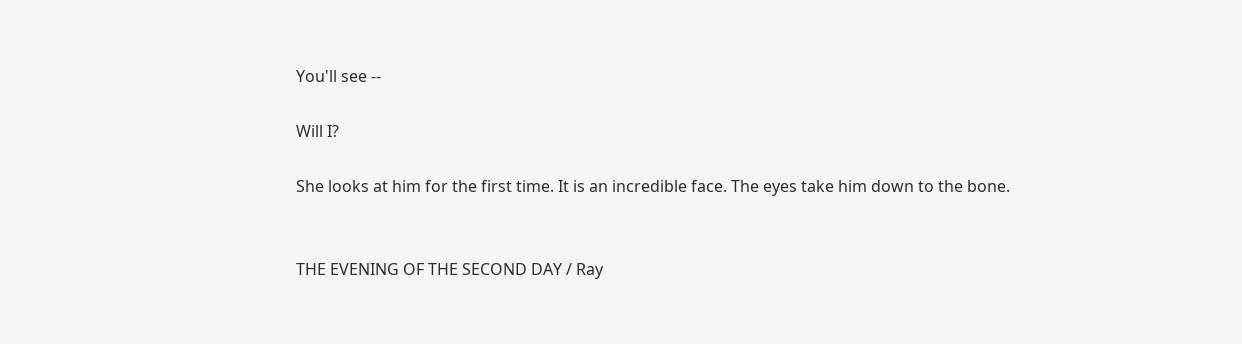You'll see --

Will I?

She looks at him for the first time. It is an incredible face. The eyes take him down to the bone.


THE EVENING OF THE SECOND DAY / Ray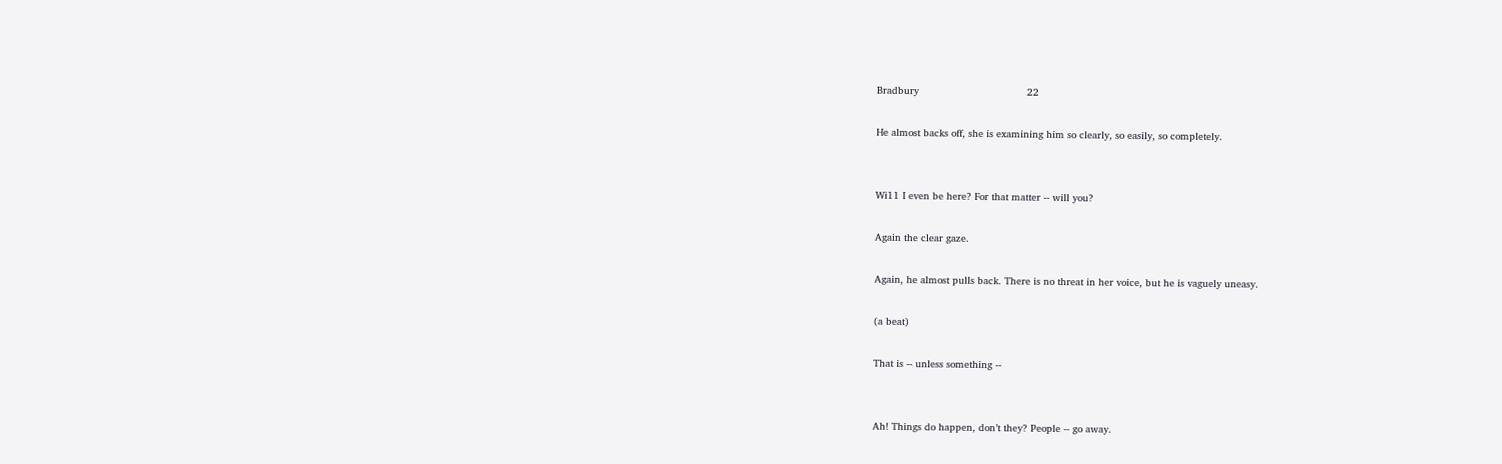Bradbury                                    22

He almost backs off, she is examining him so clearly, so easily, so completely.


Wi11 I even be here? For that matter -- will you?

Again the clear gaze.

Again, he almost pulls back. There is no threat in her voice, but he is vaguely uneasy.

(a beat)

That is -- unless something --


Ah! Things do happen, don’t they? People -- go away.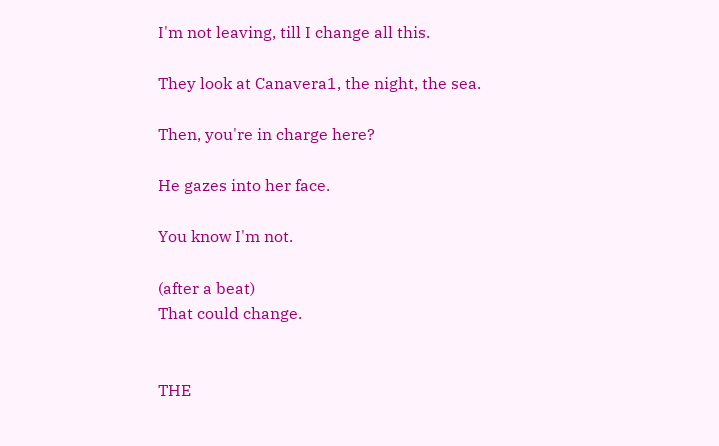I'm not leaving, till I change all this.

They look at Canavera1, the night, the sea.

Then, you're in charge here?

He gazes into her face.

You know I'm not.

(after a beat)
That could change.


THE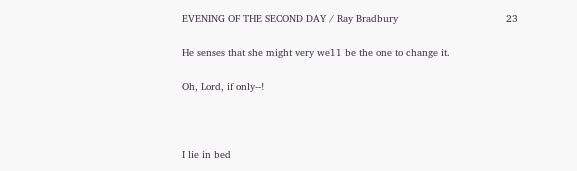EVENING OF THE SECOND DAY / Ray Bradbury                                    23

He senses that she might very we11 be the one to change it.

Oh, Lord, if only--!



I lie in bed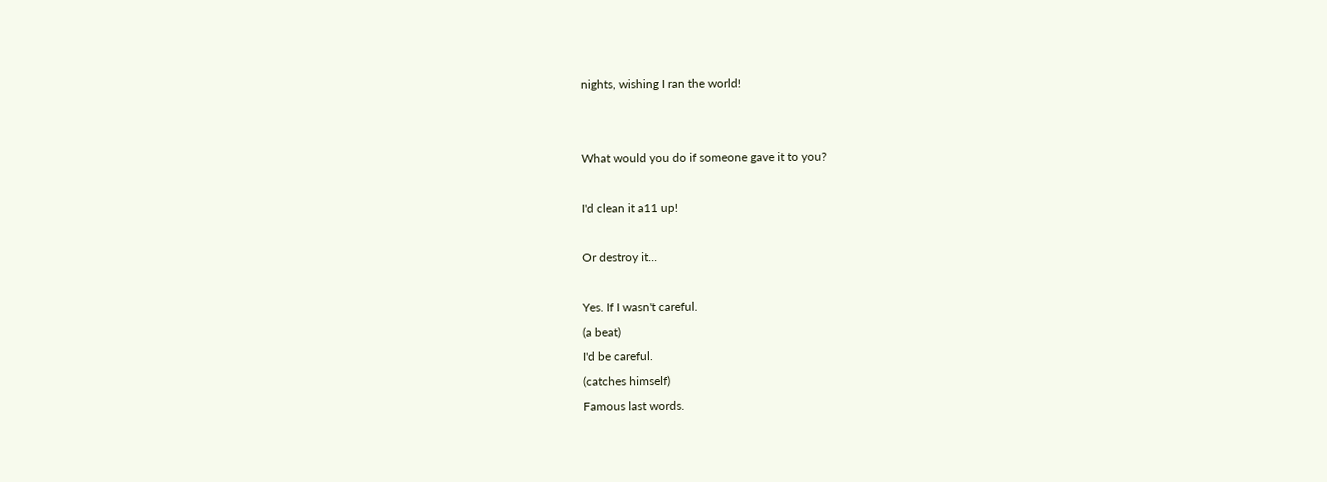nights, wishing I ran the world!


What would you do if someone gave it to you?

I'd clean it a11 up!

Or destroy it...

Yes. If I wasn't careful.
(a beat)
I'd be careful.
(catches himself)
Famous last words.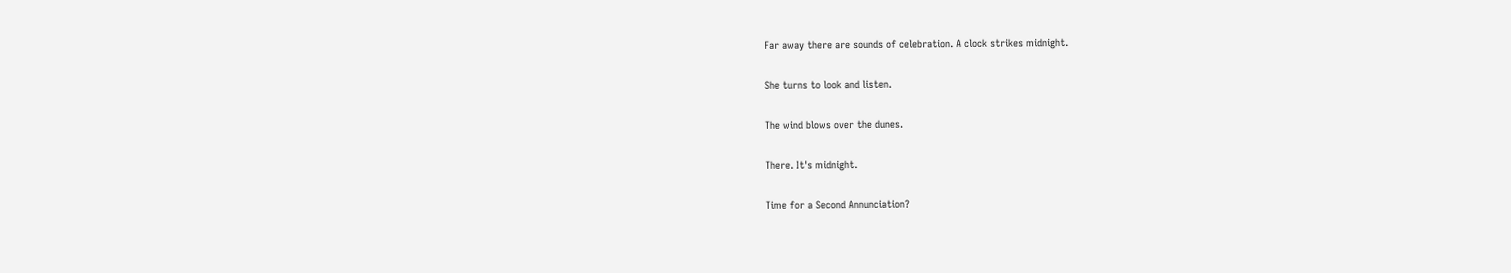Far away there are sounds of celebration. A clock strikes midnight.

She turns to look and listen.

The wind blows over the dunes.

There. It's midnight.

Time for a Second Annunciation?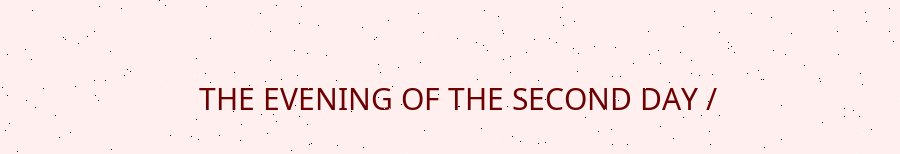THE EVENING OF THE SECOND DAY /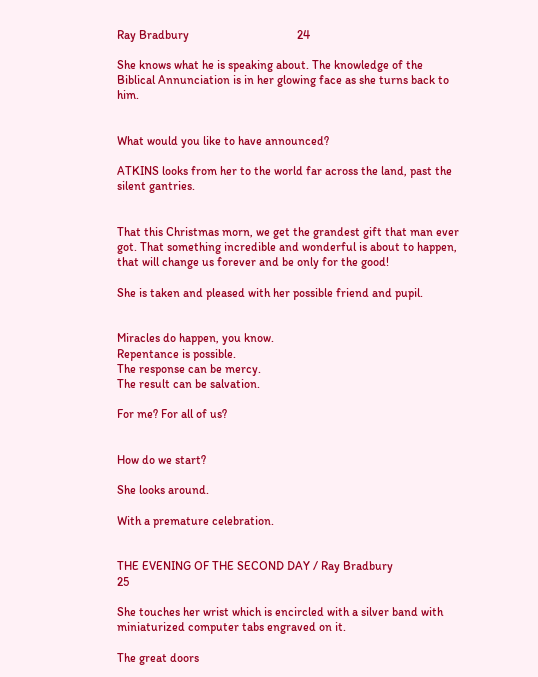Ray Bradbury                                    24

She knows what he is speaking about. The knowledge of the Biblical Annunciation is in her glowing face as she turns back to him.


What would you like to have announced?

ATKINS looks from her to the world far across the land, past the silent gantries.


That this Christmas morn, we get the grandest gift that man ever got. That something incredible and wonderful is about to happen, that will change us forever and be only for the good!

She is taken and pleased with her possible friend and pupil.


Miracles do happen, you know.
Repentance is possible.
The response can be mercy.
The result can be salvation.

For me? For all of us?


How do we start?

She looks around.

With a premature celebration.


THE EVENING OF THE SECOND DAY / Ray Bradbury                                    25

She touches her wrist which is encircled with a silver band with miniaturized computer tabs engraved on it.

The great doors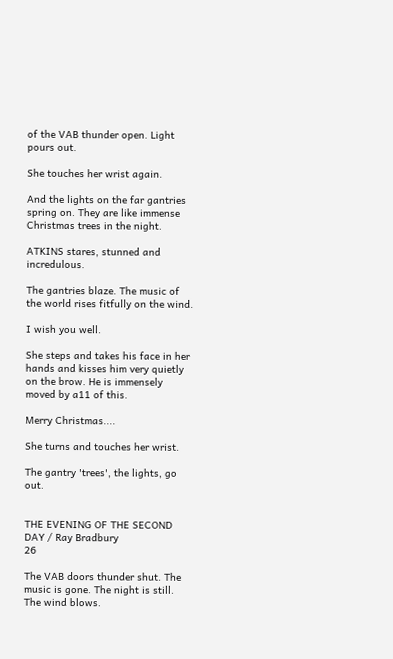of the VAB thunder open. Light pours out.

She touches her wrist again.

And the lights on the far gantries spring on. They are like immense Christmas trees in the night.

ATKINS stares, stunned and incredulous.

The gantries blaze. The music of the world rises fitfully on the wind.

I wish you well.

She steps and takes his face in her hands and kisses him very quietly on the brow. He is immensely moved by a11 of this.

Merry Christmas....

She turns and touches her wrist.

The gantry 'trees', the lights, go out.


THE EVENING OF THE SECOND DAY / Ray Bradbury                                    26

The VAB doors thunder shut. The music is gone. The night is still. The wind blows.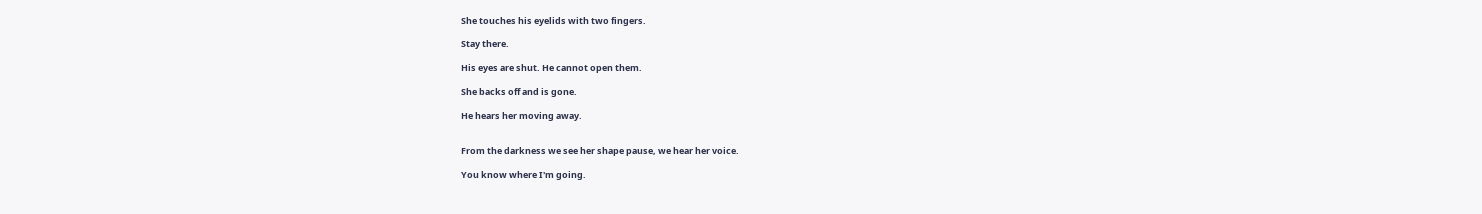She touches his eyelids with two fingers.

Stay there.

His eyes are shut. He cannot open them.

She backs off and is gone.

He hears her moving away.


From the darkness we see her shape pause, we hear her voice.

You know where I'm going.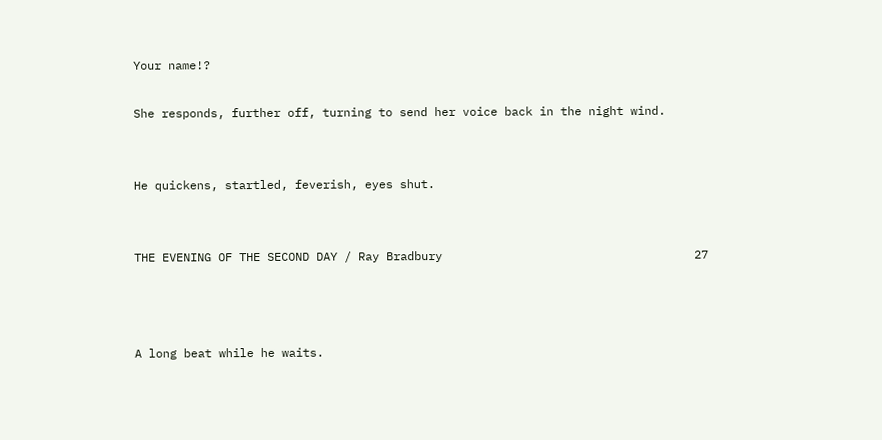Your name!?

She responds, further off, turning to send her voice back in the night wind.


He quickens, startled, feverish, eyes shut.


THE EVENING OF THE SECOND DAY / Ray Bradbury                                    27



A long beat while he waits.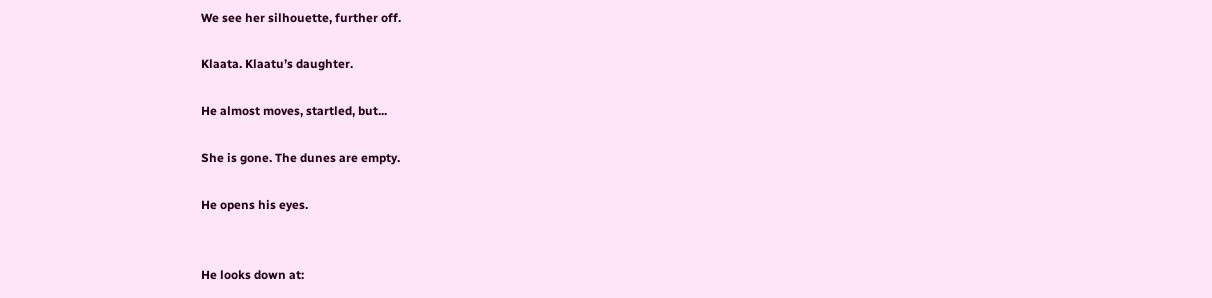We see her silhouette, further off.

Klaata. Klaatu’s daughter.

He almost moves, startled, but...

She is gone. The dunes are empty.

He opens his eyes.


He looks down at: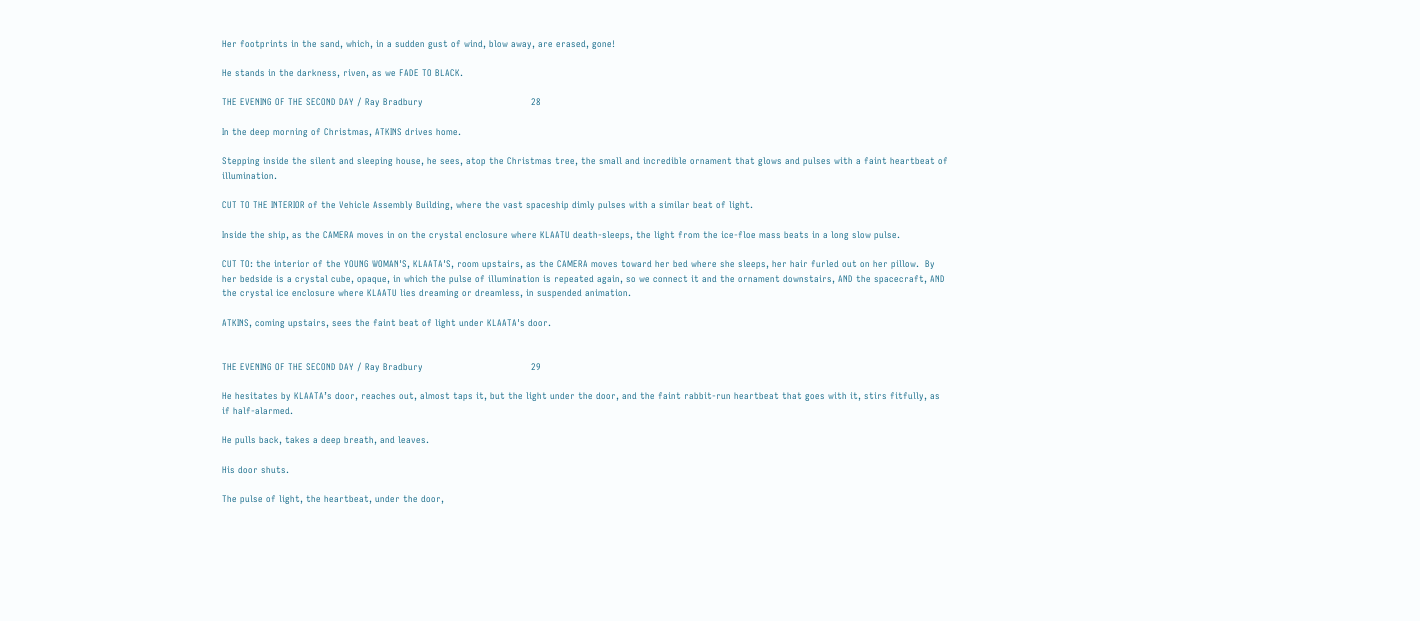Her footprints in the sand, which, in a sudden gust of wind, blow away, are erased, gone!

He stands in the darkness, riven, as we FADE TO BLACK.

THE EVENING OF THE SECOND DAY / Ray Bradbury                                    28

In the deep morning of Christmas, ATKINS drives home.

Stepping inside the silent and sleeping house, he sees, atop the Christmas tree, the small and incredible ornament that glows and pulses with a faint heartbeat of illumination.

CUT TO THE INTERIOR of the Vehicle Assembly Building, where the vast spaceship dimly pulses with a similar beat of light.

Inside the ship, as the CAMERA moves in on the crystal enclosure where KLAATU death-sleeps, the light from the ice-floe mass beats in a long slow pulse.

CUT TO: the interior of the YOUNG WOMAN'S, KLAATA'S, room upstairs, as the CAMERA moves toward her bed where she sleeps, her hair furled out on her pillow.  By her bedside is a crystal cube, opaque, in which the pulse of illumination is repeated again, so we connect it and the ornament downstairs, AND the spacecraft, AND the crystal ice enclosure where KLAATU lies dreaming or dreamless, in suspended animation.

ATKINS, coming upstairs, sees the faint beat of light under KLAATA's door.


THE EVENING OF THE SECOND DAY / Ray Bradbury                                    29

He hesitates by KLAATA’s door, reaches out, almost taps it, but the light under the door, and the faint rabbit-run heartbeat that goes with it, stirs fitfully, as if half-alarmed.

He pulls back, takes a deep breath, and leaves.

His door shuts.

The pulse of light, the heartbeat, under the door,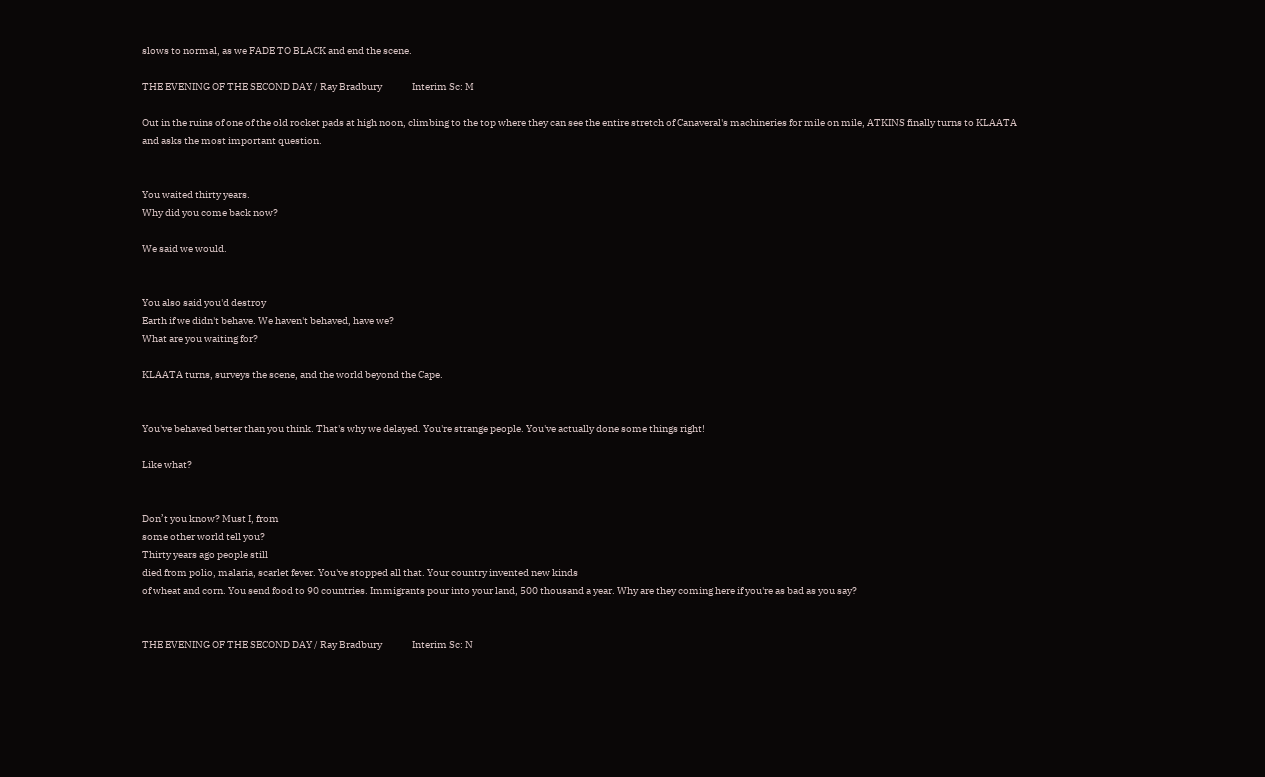slows to normal, as we FADE TO BLACK and end the scene.

THE EVENING OF THE SECOND DAY / Ray Bradbury               Interim Sc: M

Out in the ruins of one of the old rocket pads at high noon, climbing to the top where they can see the entire stretch of Canaveral's machineries for mile on mile, ATKINS finally turns to KLAATA and asks the most important question.


You waited thirty years.
Why did you come back now?

We said we would.


You also said you'd destroy
Earth if we didn't behave. We haven't behaved, have we?
What are you waiting for?

KLAATA turns, surveys the scene, and the world beyond the Cape.


You've behaved better than you think. That's why we delayed. You're strange people. You've actually done some things right!

Like what?


Don’t you know? Must I, from
some other world tell you?
Thirty years ago people still
died from polio, malaria, scarlet fever. You've stopped all that. Your country invented new kinds
of wheat and corn. You send food to 90 countries. Immigrants pour into your land, 500 thousand a year. Why are they coming here if you're as bad as you say?


THE EVENING OF THE SECOND DAY / Ray Bradbury               Interim Sc: N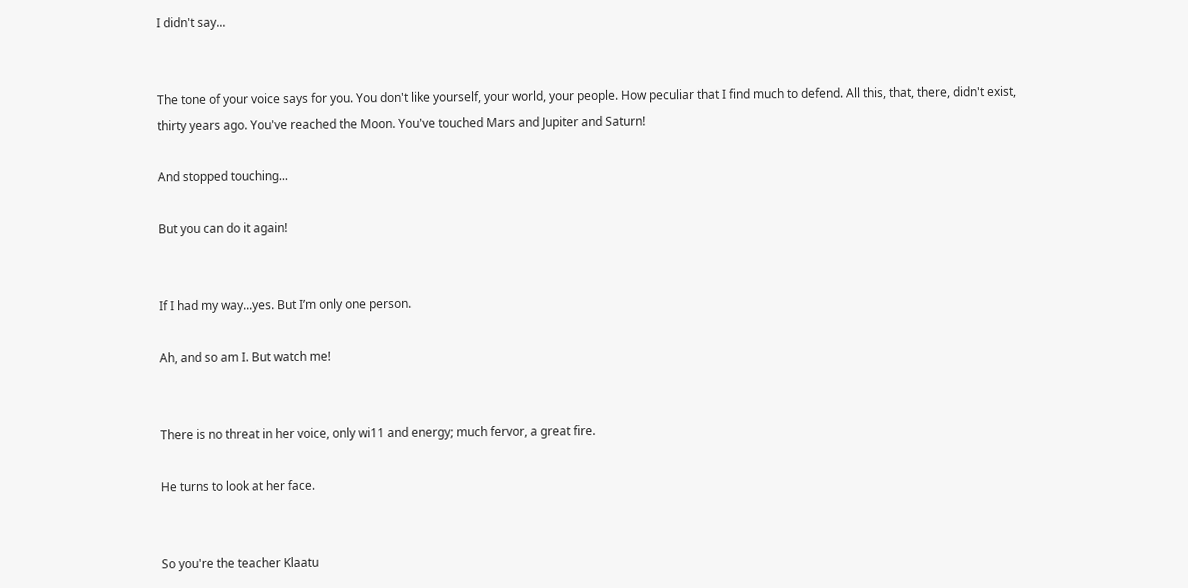I didn't say...


The tone of your voice says for you. You don't like yourself, your world, your people. How peculiar that I find much to defend. All this, that, there, didn't exist, thirty years ago. You've reached the Moon. You've touched Mars and Jupiter and Saturn!

And stopped touching...

But you can do it again!


If I had my way...yes. But I’m only one person.

Ah, and so am I. But watch me!


There is no threat in her voice, only wi11 and energy; much fervor, a great fire.

He turns to look at her face.


So you're the teacher Klaatu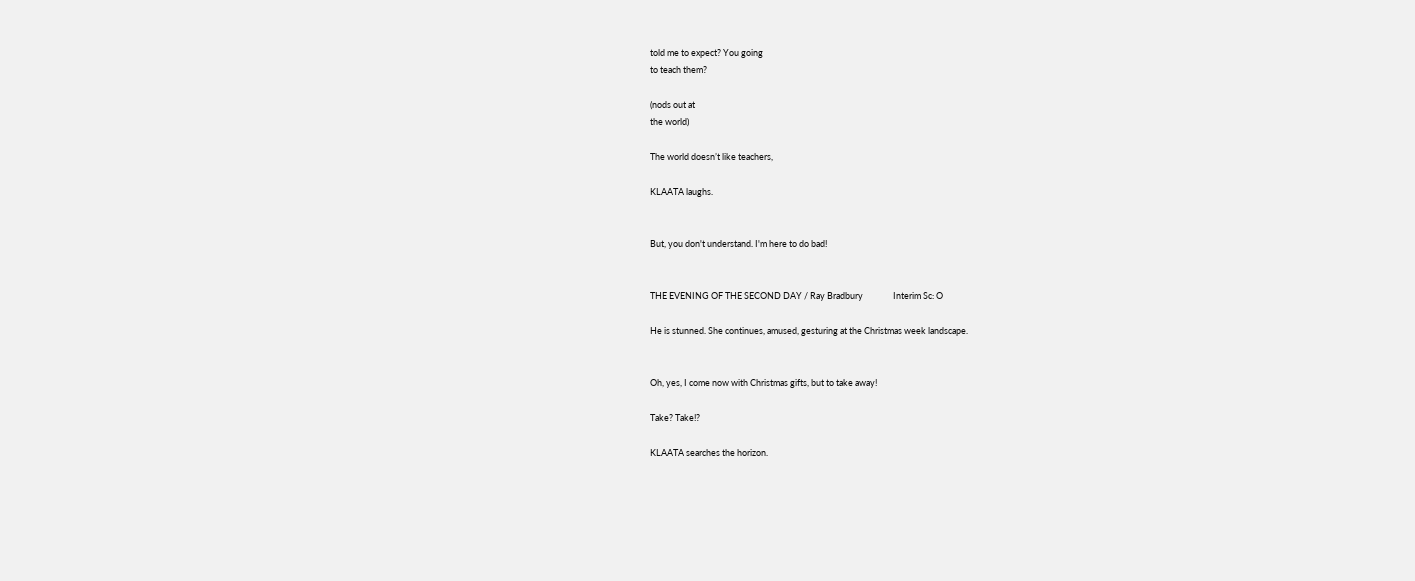told me to expect? You going
to teach them?

(nods out at
the world)

The world doesn’t like teachers,

KLAATA laughs.


But, you don't understand. I'm here to do bad!


THE EVENING OF THE SECOND DAY / Ray Bradbury               Interim Sc: O

He is stunned. She continues, amused, gesturing at the Christmas week landscape.


Oh, yes, I come now with Christmas gifts, but to take away!

Take? Take!?

KLAATA searches the horizon.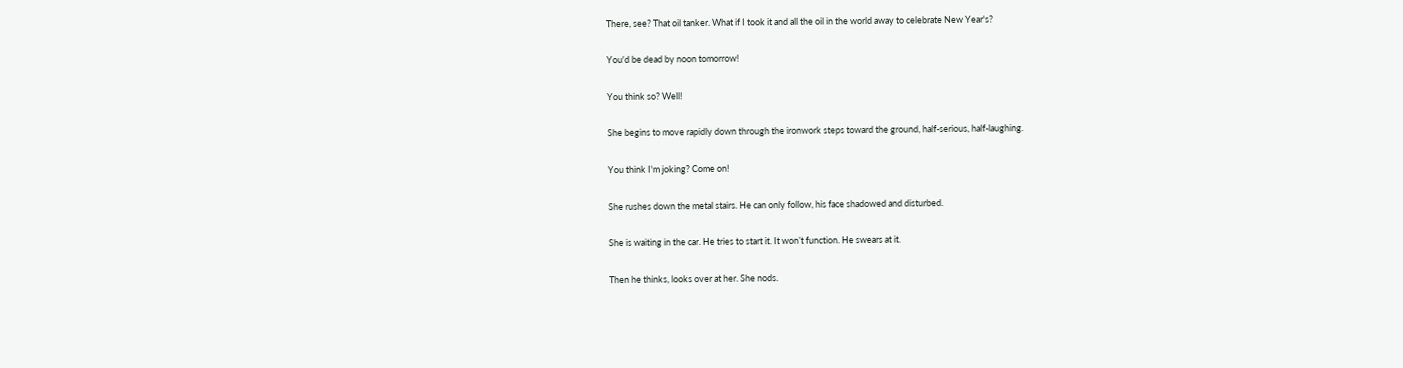There, see? That oil tanker. What if I took it and all the oil in the world away to celebrate New Year's?

You'd be dead by noon tomorrow!

You think so? Well!

She begins to move rapidly down through the ironwork steps toward the ground, half-serious, half-laughing.

You think I'm joking? Come on!

She rushes down the metal stairs. He can only follow, his face shadowed and disturbed.

She is waiting in the car. He tries to start it. It won’t function. He swears at it.

Then he thinks, looks over at her. She nods.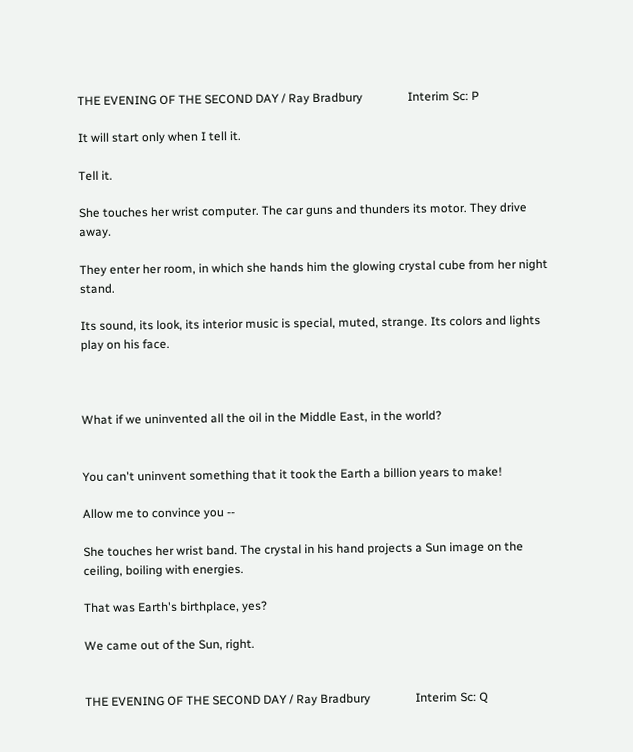THE EVENING OF THE SECOND DAY / Ray Bradbury               Interim Sc: P

It will start only when I tell it.

Tell it.

She touches her wrist computer. The car guns and thunders its motor. They drive away.

They enter her room, in which she hands him the glowing crystal cube from her night stand.

Its sound, its look, its interior music is special, muted, strange. Its colors and lights play on his face.



What if we uninvented all the oil in the Middle East, in the world?


You can't uninvent something that it took the Earth a billion years to make!

Allow me to convince you --

She touches her wrist band. The crystal in his hand projects a Sun image on the ceiling, boiling with energies.

That was Earth's birthplace, yes?

We came out of the Sun, right.


THE EVENING OF THE SECOND DAY / Ray Bradbury               Interim Sc: Q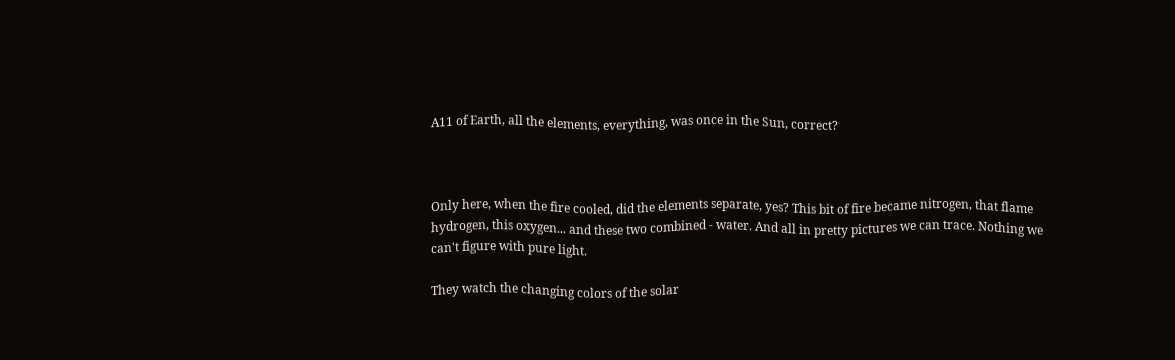A11 of Earth, all the elements, everything, was once in the Sun, correct?



Only here, when the fire cooled, did the elements separate, yes? This bit of fire became nitrogen, that flame hydrogen, this oxygen... and these two combined - water. And all in pretty pictures we can trace. Nothing we can't figure with pure light.

They watch the changing colors of the solar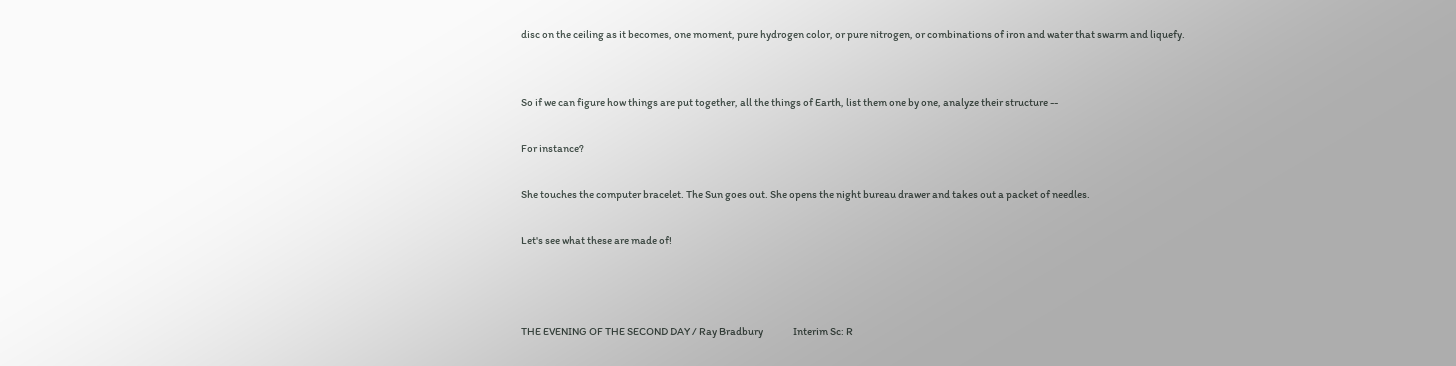disc on the ceiling as it becomes, one moment, pure hydrogen color, or pure nitrogen, or combinations of iron and water that swarm and liquefy.


So if we can figure how things are put together, all the things of Earth, list them one by one, analyze their structure --

For instance?

She touches the computer bracelet. The Sun goes out. She opens the night bureau drawer and takes out a packet of needles.

Let's see what these are made of!



THE EVENING OF THE SECOND DAY / Ray Bradbury               Interim Sc: R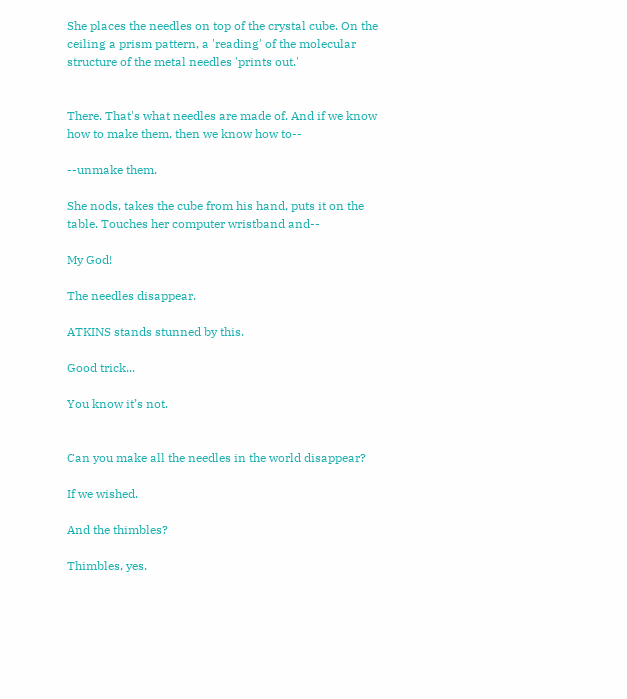She places the needles on top of the crystal cube. On the ceiling a prism pattern, a 'reading' of the molecular structure of the metal needles 'prints out.'


There. That's what needles are made of. And if we know how to make them, then we know how to--

--unmake them.

She nods, takes the cube from his hand, puts it on the table. Touches her computer wristband and--

My God!

The needles disappear.

ATKINS stands stunned by this.

Good trick...

You know it’s not.


Can you make all the needles in the world disappear?

If we wished.

And the thimbles?

Thimbles, yes.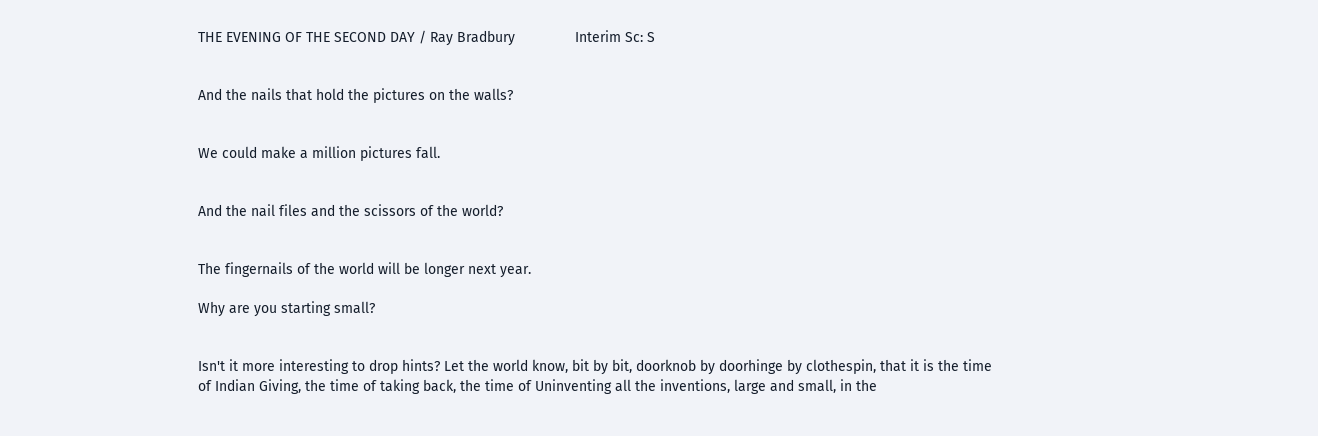THE EVENING OF THE SECOND DAY / Ray Bradbury               Interim Sc: S


And the nails that hold the pictures on the walls?


We could make a million pictures fall.


And the nail files and the scissors of the world?


The fingernails of the world will be longer next year.

Why are you starting small?


Isn't it more interesting to drop hints? Let the world know, bit by bit, doorknob by doorhinge by clothespin, that it is the time of Indian Giving, the time of taking back, the time of Uninventing all the inventions, large and small, in the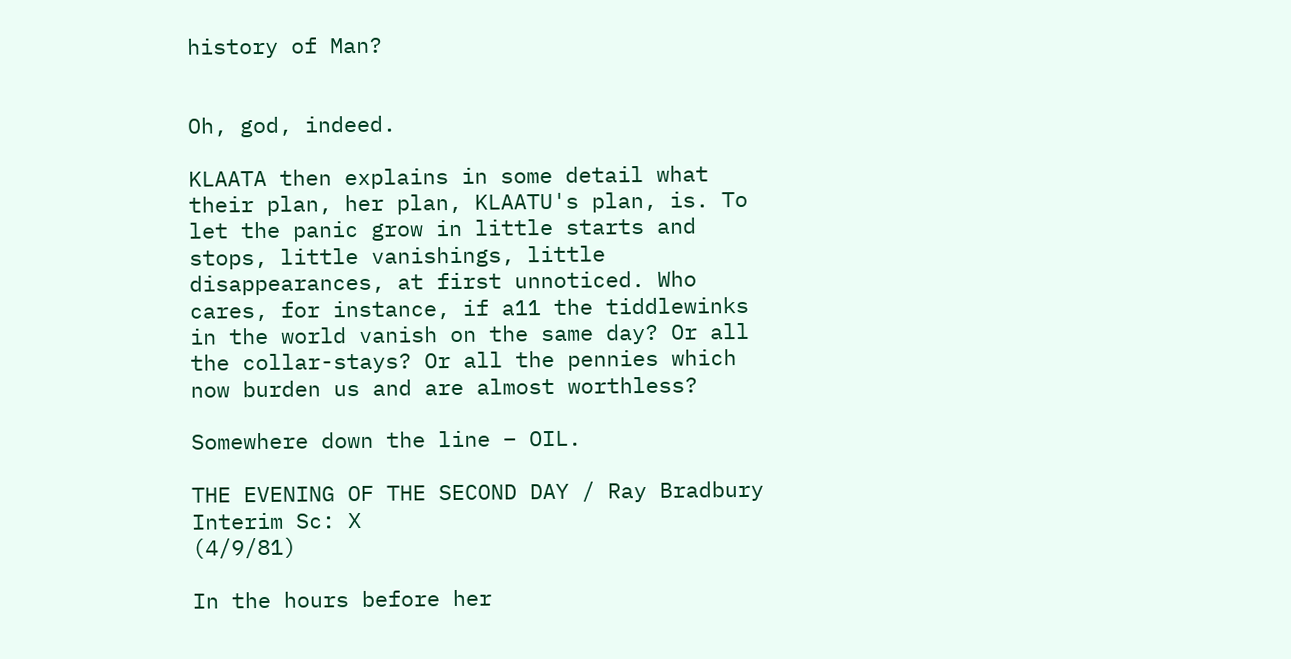history of Man?


Oh, god, indeed.

KLAATA then explains in some detail what their plan, her plan, KLAATU's plan, is. To let the panic grow in little starts and stops, little vanishings, little disappearances, at first unnoticed. Who cares, for instance, if a11 the tiddlewinks in the world vanish on the same day? Or all the collar-stays? Or all the pennies which now burden us and are almost worthless?

Somewhere down the line – OIL.

THE EVENING OF THE SECOND DAY / Ray Bradbury               Interim Sc: X                                                                                                                  (4/9/81)

In the hours before her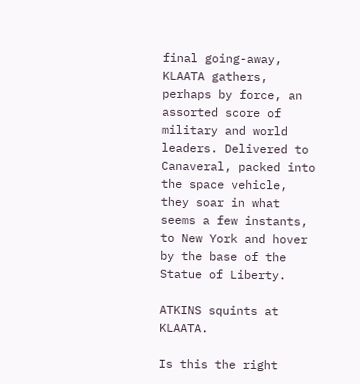final going-away, KLAATA gathers, perhaps by force, an assorted score of military and world leaders. Delivered to Canaveral, packed into the space vehicle, they soar in what seems a few instants, to New York and hover by the base of the Statue of Liberty.

ATKINS squints at KLAATA.

Is this the right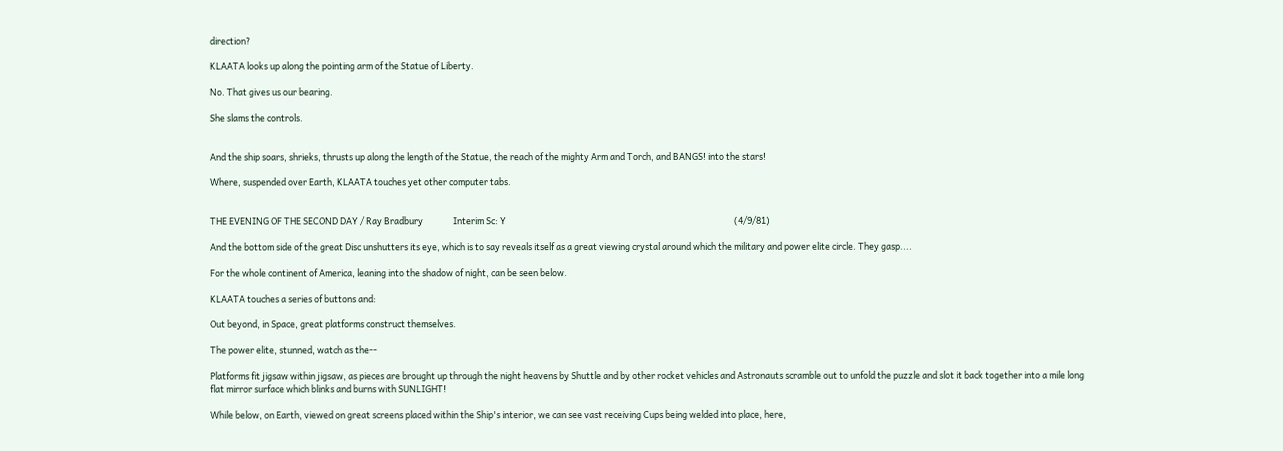direction?

KLAATA looks up along the pointing arm of the Statue of Liberty.

No. That gives us our bearing.

She slams the controls.


And the ship soars, shrieks, thrusts up along the length of the Statue, the reach of the mighty Arm and Torch, and BANGS! into the stars!

Where, suspended over Earth, KLAATA touches yet other computer tabs.


THE EVENING OF THE SECOND DAY / Ray Bradbury               Interim Sc: Y                                                                                                                  (4/9/81)

And the bottom side of the great Disc unshutters its eye, which is to say reveals itself as a great viewing crystal around which the military and power elite circle. They gasp....

For the whole continent of America, leaning into the shadow of night, can be seen below.

KLAATA touches a series of buttons and:

Out beyond, in Space, great platforms construct themselves.

The power elite, stunned, watch as the--

Platforms fit jigsaw within jigsaw, as pieces are brought up through the night heavens by Shuttle and by other rocket vehicles and Astronauts scramble out to unfold the puzzle and slot it back together into a mile long flat mirror surface which blinks and burns with SUNLIGHT!

While below, on Earth, viewed on great screens placed within the Ship's interior, we can see vast receiving Cups being welded into place, here,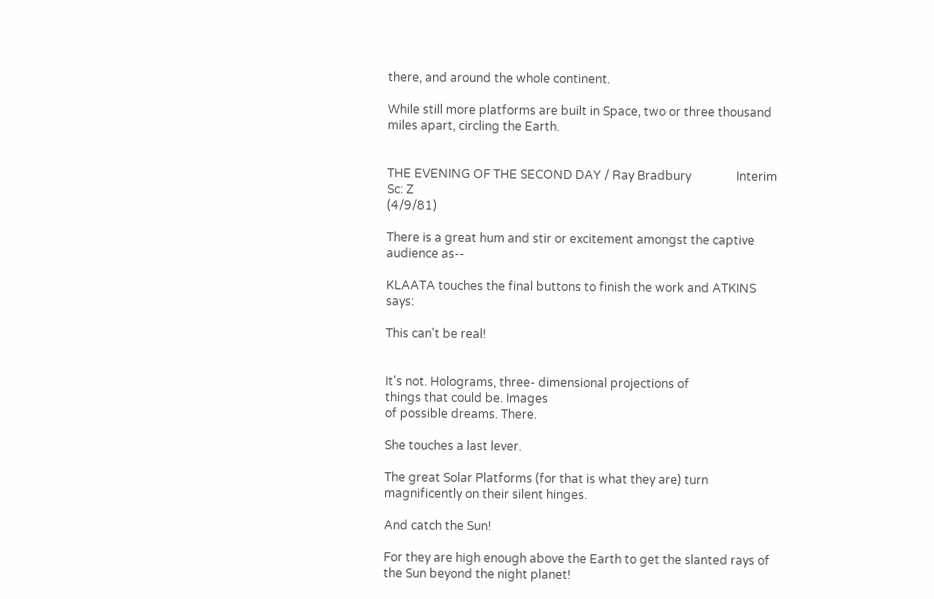there, and around the whole continent.

While still more platforms are built in Space, two or three thousand miles apart, circling the Earth.


THE EVENING OF THE SECOND DAY / Ray Bradbury               Interim Sc: Z                                                                                                                  (4/9/81)

There is a great hum and stir or excitement amongst the captive audience as--

KLAATA touches the final buttons to finish the work and ATKINS says:

This can't be real!


It's not. Holograms, three- dimensional projections of
things that could be. Images
of possible dreams. There.

She touches a last lever.

The great Solar Platforms (for that is what they are) turn magnificently on their silent hinges.

And catch the Sun!

For they are high enough above the Earth to get the slanted rays of the Sun beyond the night planet!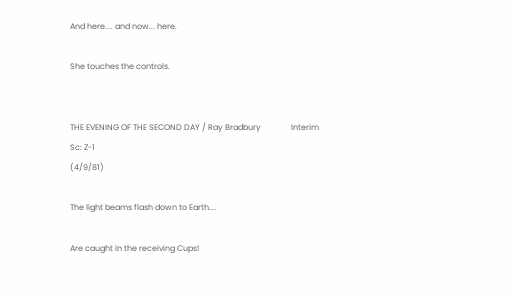And here.... and now... here.

She touches the controls.


THE EVENING OF THE SECOND DAY / Ray Bradbury               Interim Sc: Z-1                                                                                                                 (4/9/81)

The light beams flash down to Earth....

Are caught in the receiving Cups!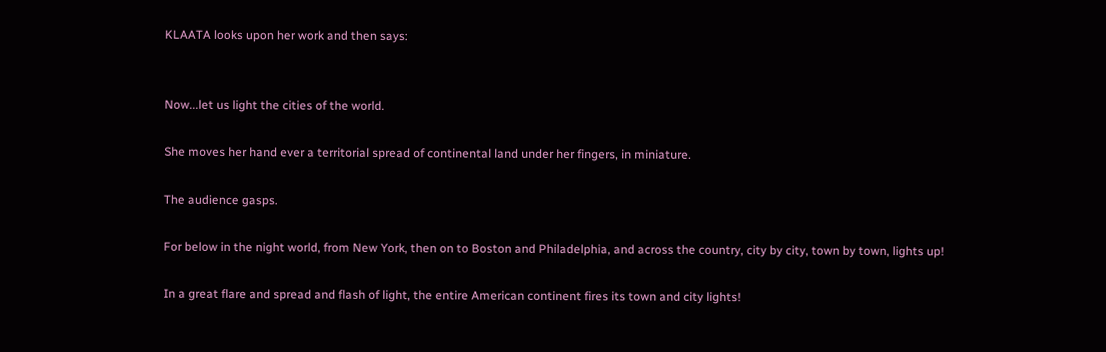KLAATA looks upon her work and then says:


Now...let us light the cities of the world.

She moves her hand ever a territorial spread of continental land under her fingers, in miniature.

The audience gasps.

For below in the night world, from New York, then on to Boston and Philadelphia, and across the country, city by city, town by town, lights up!

In a great flare and spread and flash of light, the entire American continent fires its town and city lights!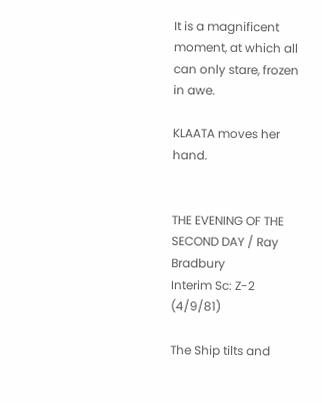It is a magnificent moment, at which all can only stare, frozen in awe.

KLAATA moves her hand.


THE EVENING OF THE SECOND DAY / Ray Bradbury               Interim Sc: Z-2                                                                                                                 (4/9/81)

The Ship tilts and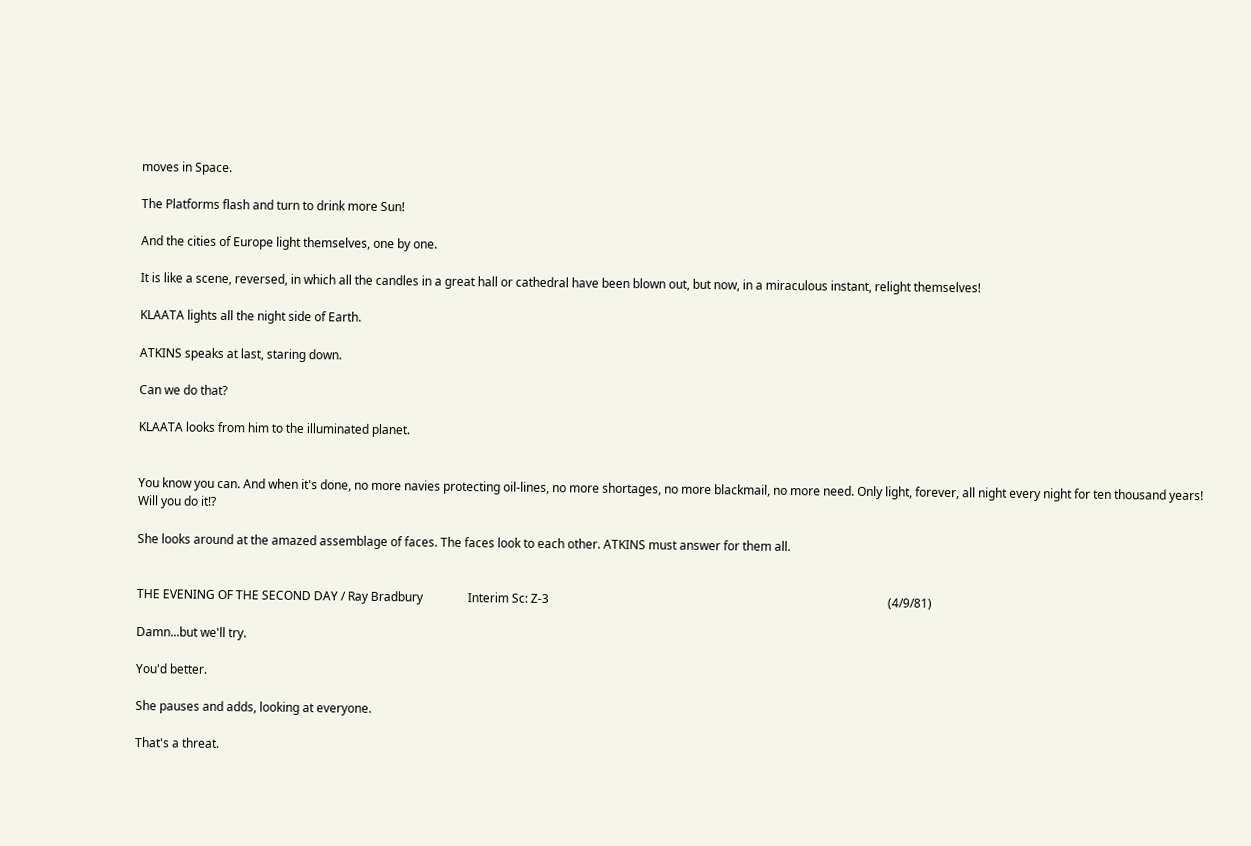moves in Space.

The Platforms flash and turn to drink more Sun!

And the cities of Europe light themselves, one by one.

It is like a scene, reversed, in which all the candles in a great hall or cathedral have been blown out, but now, in a miraculous instant, relight themselves!

KLAATA lights all the night side of Earth.

ATKINS speaks at last, staring down.

Can we do that?

KLAATA looks from him to the illuminated planet.


You know you can. And when it's done, no more navies protecting oil-lines, no more shortages, no more blackmail, no more need. Only light, forever, all night every night for ten thousand years! Will you do it!?

She looks around at the amazed assemblage of faces. The faces look to each other. ATKINS must answer for them all.


THE EVENING OF THE SECOND DAY / Ray Bradbury               Interim Sc: Z-3                                                                                                                 (4/9/81)

Damn...but we'll try.

You'd better.

She pauses and adds, looking at everyone.

That's a threat.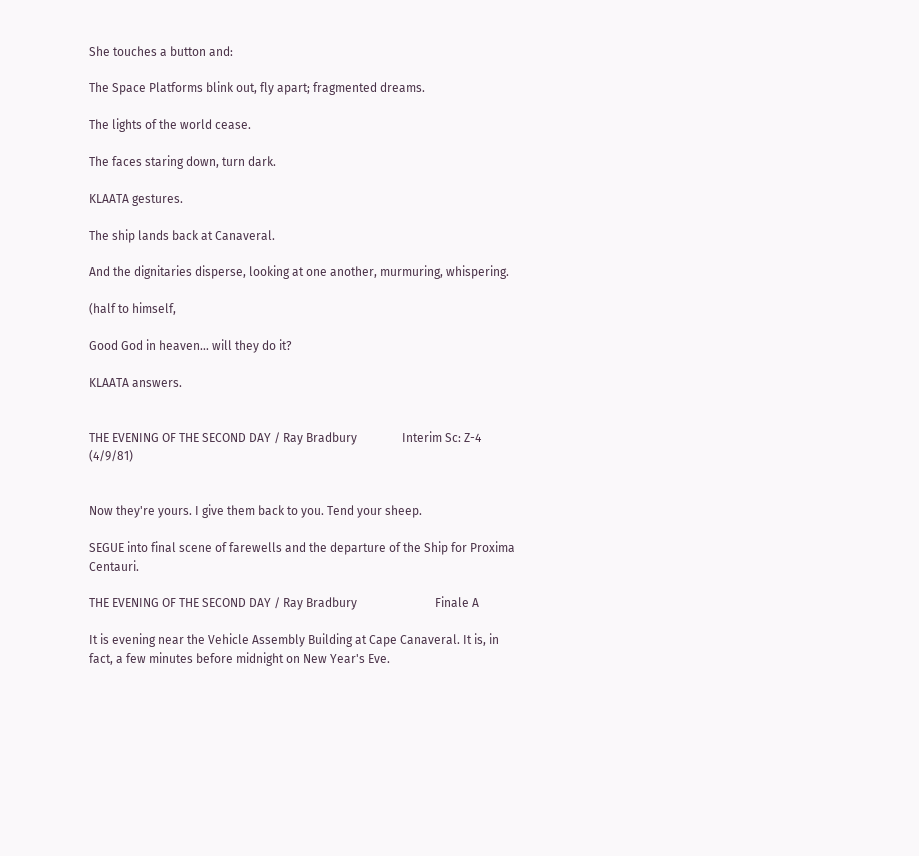She touches a button and:

The Space Platforms blink out, fly apart; fragmented dreams.

The lights of the world cease.

The faces staring down, turn dark.

KLAATA gestures.

The ship lands back at Canaveral.

And the dignitaries disperse, looking at one another, murmuring, whispering.

(half to himself,

Good God in heaven… will they do it?

KLAATA answers.


THE EVENING OF THE SECOND DAY / Ray Bradbury               Interim Sc: Z-4                                                                                                                 (4/9/81)


Now they're yours. I give them back to you. Tend your sheep.

SEGUE into final scene of farewells and the departure of the Ship for Proxima Centauri.

THE EVENING OF THE SECOND DAY / Ray Bradbury                          Finale A

It is evening near the Vehicle Assembly Building at Cape Canaveral. It is, in fact, a few minutes before midnight on New Year's Eve.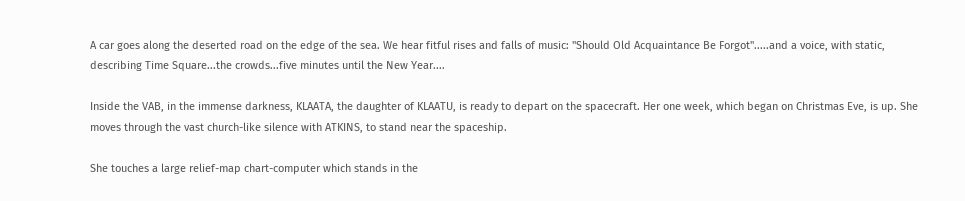A car goes along the deserted road on the edge of the sea. We hear fitful rises and falls of music: "Should Old Acquaintance Be Forgot".....and a voice, with static, describing Time Square...the crowds...five minutes until the New Year....

Inside the VAB, in the immense darkness, KLAATA, the daughter of KLAATU, is ready to depart on the spacecraft. Her one week, which began on Christmas Eve, is up. She moves through the vast church-like silence with ATKINS, to stand near the spaceship.

She touches a large relief-map chart-computer which stands in the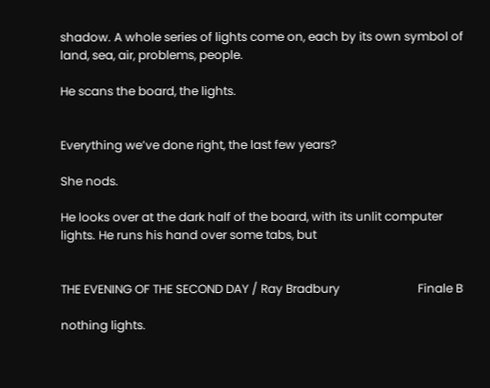shadow. A whole series of lights come on, each by its own symbol of land, sea, air, problems, people.

He scans the board, the lights.


Everything we’ve done right, the last few years?

She nods.

He looks over at the dark half of the board, with its unlit computer lights. He runs his hand over some tabs, but


THE EVENING OF THE SECOND DAY / Ray Bradbury                          Finale B

nothing lights.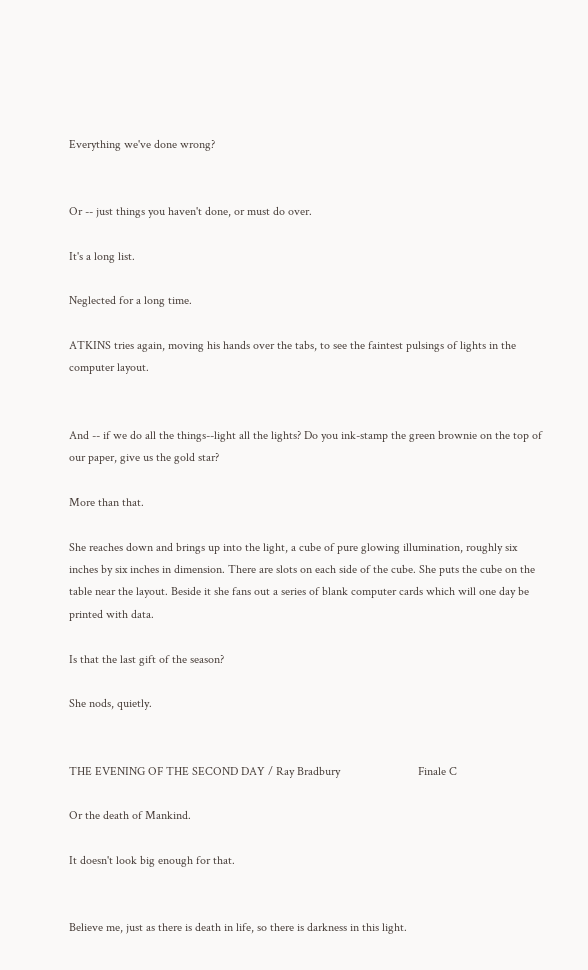Everything we've done wrong?


Or -- just things you haven't done, or must do over.

It's a long list.

Neglected for a long time.

ATKINS tries again, moving his hands over the tabs, to see the faintest pulsings of lights in the computer layout.


And -- if we do all the things--light all the lights? Do you ink-stamp the green brownie on the top of our paper, give us the gold star?

More than that.

She reaches down and brings up into the light, a cube of pure glowing illumination, roughly six inches by six inches in dimension. There are slots on each side of the cube. She puts the cube on the table near the layout. Beside it she fans out a series of blank computer cards which will one day be printed with data.

Is that the last gift of the season?

She nods, quietly.


THE EVENING OF THE SECOND DAY / Ray Bradbury                          Finale C

Or the death of Mankind.

It doesn't look big enough for that.


Believe me, just as there is death in life, so there is darkness in this light.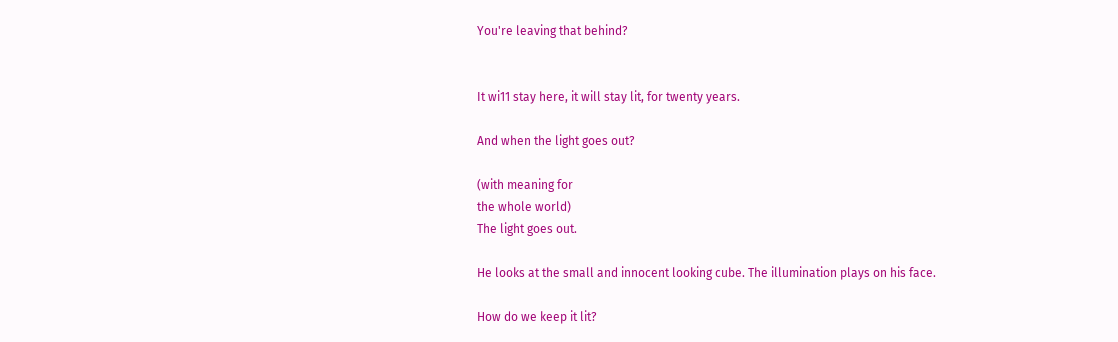You're leaving that behind?


It wi11 stay here, it will stay lit, for twenty years.

And when the light goes out?

(with meaning for
the whole world)
The light goes out.

He looks at the small and innocent looking cube. The illumination plays on his face.

How do we keep it lit?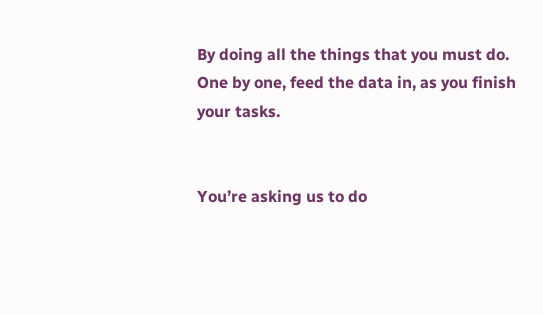By doing all the things that you must do. One by one, feed the data in, as you finish your tasks.


You’re asking us to do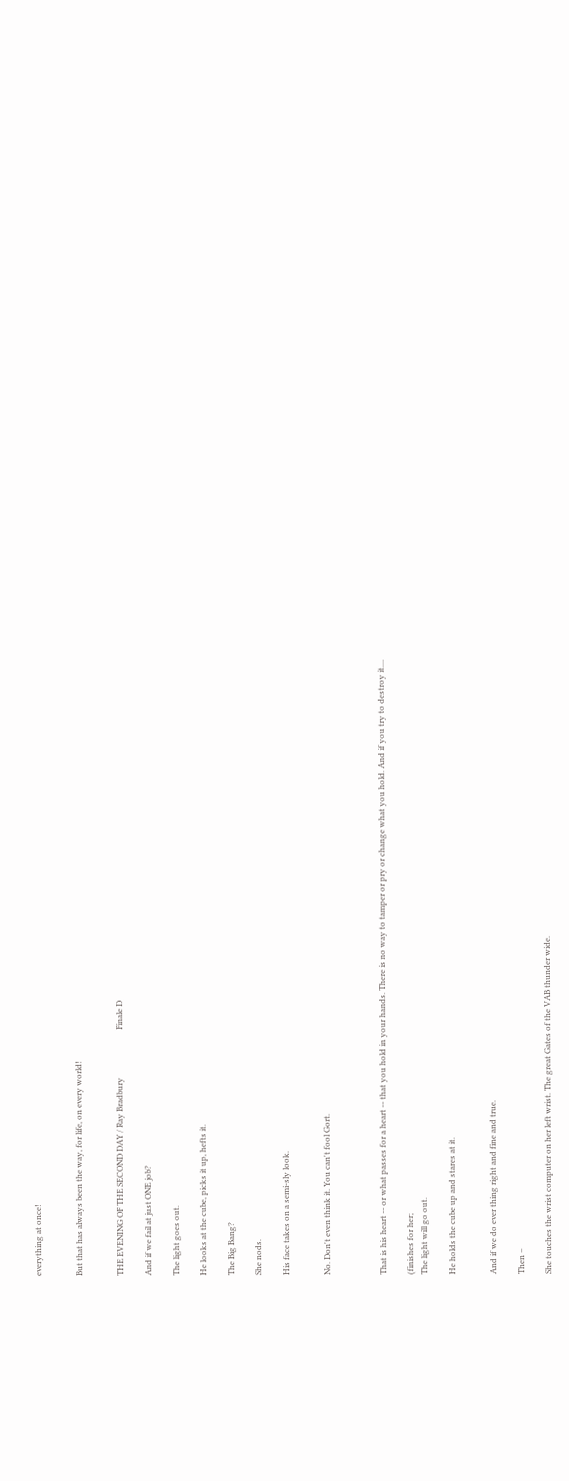everything at once!


But that has always been the way, for life, on every world!


THE EVENING OF THE SECOND DAY / Ray Bradbury                        Finale D

And if we fail at just ONE job?

The light goes out.

He looks at the cube, picks it up, hefts it.

The Big Bang?

She nods.

His face takes on a semi-sly look.


No. Don't even think it. You can't fool Gort.



That is his heart -- or what passes for a heart -- that you hold in your hands. There is no way to tamper or pry or change what you hold. And if you try to destroy it....

(finishes for her;
The light will go out.

He holds the cube up and stares at it.


And if we do ever thing right and fine and true.

Then –

She touches the wrist computer on her left wrist. The great Gates of the VAB thunder wide.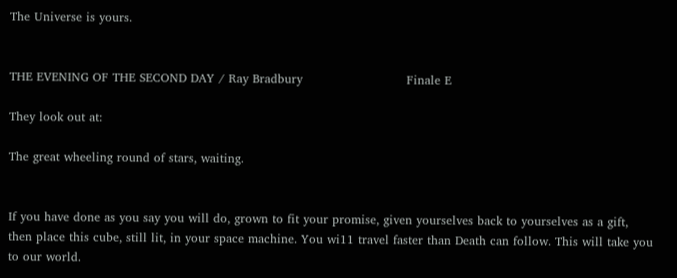The Universe is yours.


THE EVENING OF THE SECOND DAY / Ray Bradbury                          Finale E

They look out at:

The great wheeling round of stars, waiting.


If you have done as you say you will do, grown to fit your promise, given yourselves back to yourselves as a gift, then place this cube, still lit, in your space machine. You wi11 travel faster than Death can follow. This will take you to our world.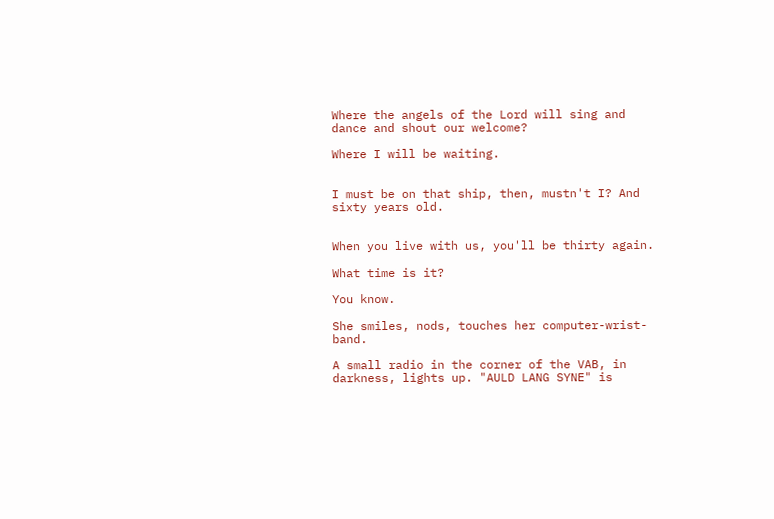Where the angels of the Lord will sing and dance and shout our welcome?

Where I will be waiting.


I must be on that ship, then, mustn't I? And sixty years old.


When you live with us, you'll be thirty again.

What time is it?

You know.

She smiles, nods, touches her computer-wrist-band.

A small radio in the corner of the VAB, in darkness, lights up. "AULD LANG SYNE" is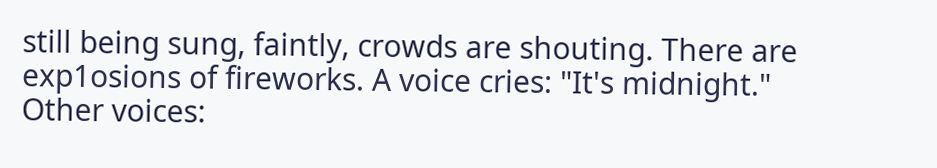still being sung, faintly, crowds are shouting. There are exp1osions of fireworks. A voice cries: "It's midnight." Other voices: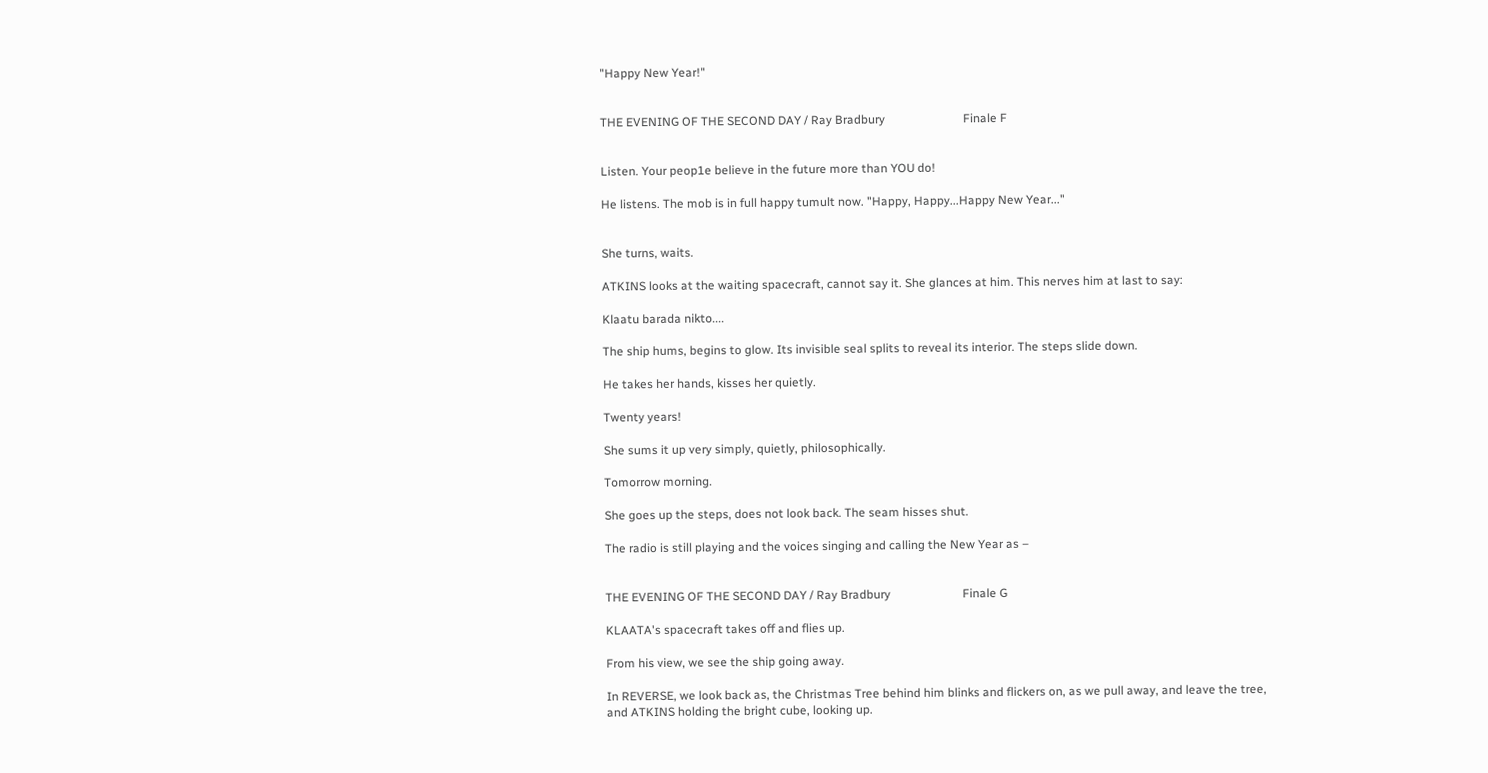"Happy New Year!"


THE EVENING OF THE SECOND DAY / Ray Bradbury                          Finale F


Listen. Your peop1e believe in the future more than YOU do!

He listens. The mob is in full happy tumult now. "Happy, Happy...Happy New Year..."


She turns, waits.

ATKINS looks at the waiting spacecraft, cannot say it. She glances at him. This nerves him at last to say:

Klaatu barada nikto....

The ship hums, begins to glow. Its invisible seal splits to reveal its interior. The steps slide down.

He takes her hands, kisses her quietly.

Twenty years!

She sums it up very simply, quietly, philosophically.

Tomorrow morning.

She goes up the steps, does not look back. The seam hisses shut.

The radio is still playing and the voices singing and calling the New Year as –


THE EVENING OF THE SECOND DAY / Ray Bradbury                        Finale G

KLAATA's spacecraft takes off and flies up.

From his view, we see the ship going away.

In REVERSE, we look back as, the Christmas Tree behind him blinks and flickers on, as we pull away, and leave the tree, and ATKINS holding the bright cube, looking up.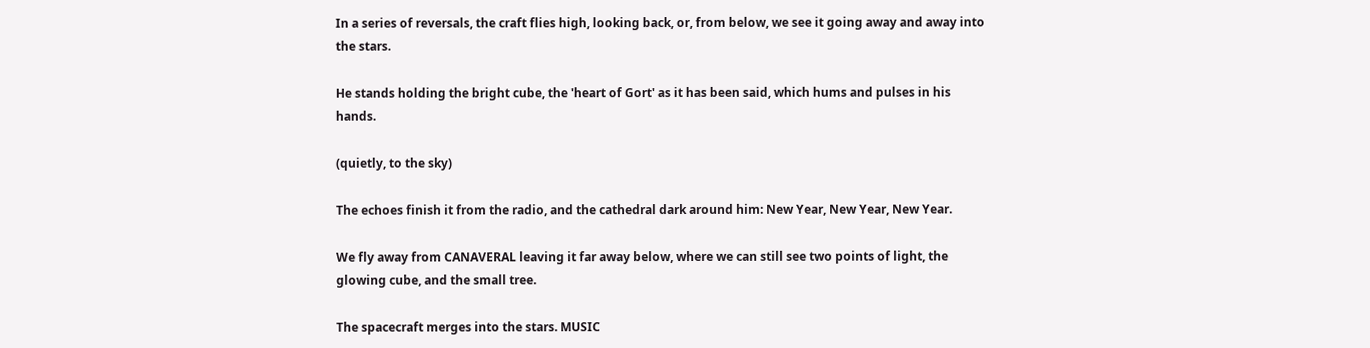In a series of reversals, the craft flies high, looking back, or, from below, we see it going away and away into the stars.

He stands holding the bright cube, the 'heart of Gort' as it has been said, which hums and pulses in his hands.

(quietly, to the sky)

The echoes finish it from the radio, and the cathedral dark around him: New Year, New Year, New Year.

We fly away from CANAVERAL leaving it far away below, where we can still see two points of light, the glowing cube, and the small tree.

The spacecraft merges into the stars. MUSIC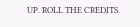UP. ROLL THE CREDITS.